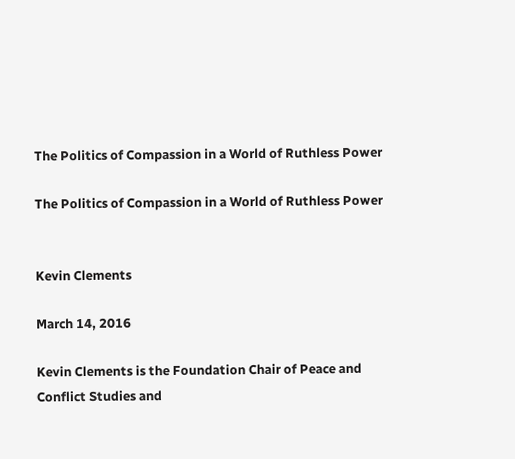The Politics of Compassion in a World of Ruthless Power

The Politics of Compassion in a World of Ruthless Power


Kevin Clements

March 14, 2016

Kevin Clements is the Foundation Chair of Peace and Conflict Studies and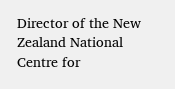Director of the New Zealand National Centre for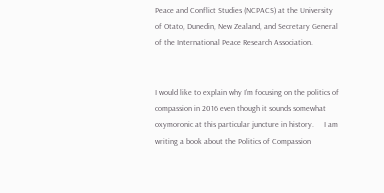Peace and Conflict Studies (NCPACS) at the University of Otato, Dunedin, New Zealand, and Secretary General of the International Peace Research Association.


I would like to explain why I’m focusing on the politics of compassion in 2016 even though it sounds somewhat oxymoronic at this particular juncture in history.     I am writing a book about the Politics of Compassion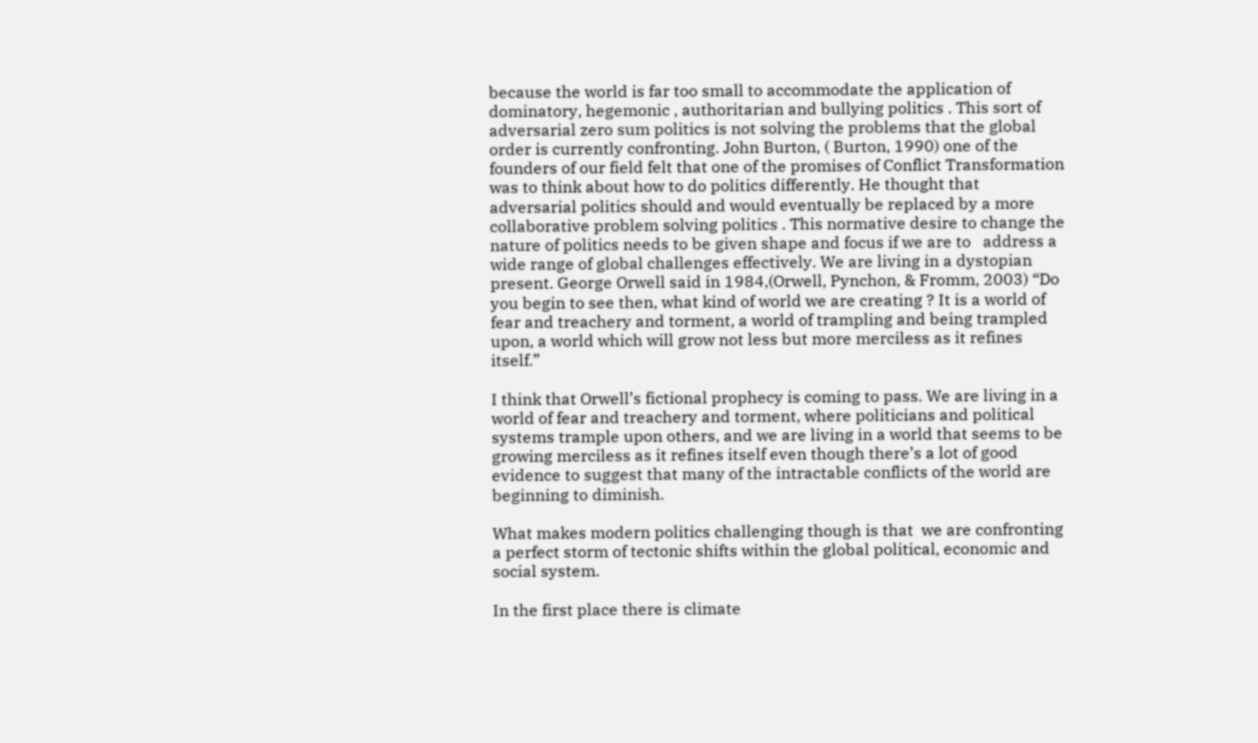because the world is far too small to accommodate the application of dominatory, hegemonic , authoritarian and bullying politics . This sort of adversarial zero sum politics is not solving the problems that the global order is currently confronting. John Burton, ( Burton, 1990) one of the founders of our field felt that one of the promises of Conflict Transformation was to think about how to do politics differently. He thought that adversarial politics should and would eventually be replaced by a more collaborative problem solving politics . This normative desire to change the nature of politics needs to be given shape and focus if we are to   address a wide range of global challenges effectively. We are living in a dystopian present. George Orwell said in 1984,(Orwell, Pynchon, & Fromm, 2003) “Do you begin to see then, what kind of world we are creating ? It is a world of fear and treachery and torment, a world of trampling and being trampled upon, a world which will grow not less but more merciless as it refines itself.”

I think that Orwell’s fictional prophecy is coming to pass. We are living in a world of fear and treachery and torment, where politicians and political systems trample upon others, and we are living in a world that seems to be growing merciless as it refines itself even though there’s a lot of good evidence to suggest that many of the intractable conflicts of the world are beginning to diminish.

What makes modern politics challenging though is that  we are confronting a perfect storm of tectonic shifts within the global political, economic and social system.

In the first place there is climate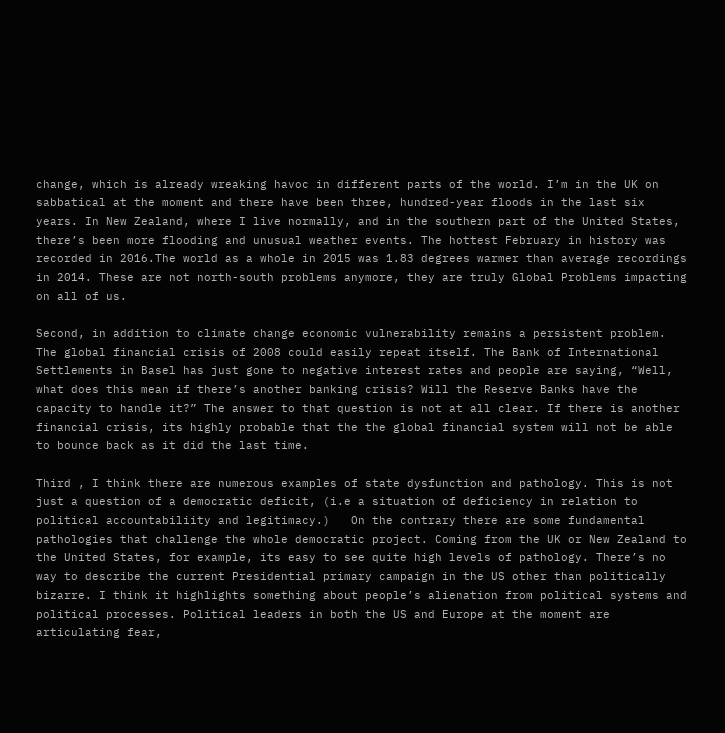change, which is already wreaking havoc in different parts of the world. I’m in the UK on sabbatical at the moment and there have been three, hundred-year floods in the last six years. In New Zealand, where I live normally, and in the southern part of the United States, there’s been more flooding and unusual weather events. The hottest February in history was recorded in 2016.The world as a whole in 2015 was 1.83 degrees warmer than average recordings in 2014. These are not north-south problems anymore, they are truly Global Problems impacting on all of us.

Second, in addition to climate change economic vulnerability remains a persistent problem. The global financial crisis of 2008 could easily repeat itself. The Bank of International Settlements in Basel has just gone to negative interest rates and people are saying, “Well, what does this mean if there’s another banking crisis? Will the Reserve Banks have the capacity to handle it?” The answer to that question is not at all clear. If there is another financial crisis, its highly probable that the the global financial system will not be able to bounce back as it did the last time.

Third , I think there are numerous examples of state dysfunction and pathology. This is not just a question of a democratic deficit, (i.e a situation of deficiency in relation to political accountabiliity and legitimacy.)   On the contrary there are some fundamental pathologies that challenge the whole democratic project. Coming from the UK or New Zealand to the United States, for example, its easy to see quite high levels of pathology. There’s no way to describe the current Presidential primary campaign in the US other than politically bizarre. I think it highlights something about people’s alienation from political systems and political processes. Political leaders in both the US and Europe at the moment are articulating fear,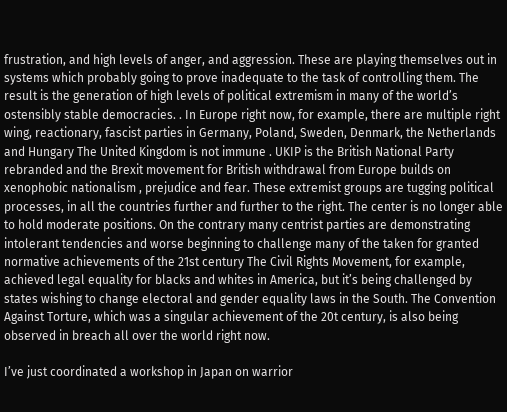frustration, and high levels of anger, and aggression. These are playing themselves out in systems which probably going to prove inadequate to the task of controlling them. The result is the generation of high levels of political extremism in many of the world’s ostensibly stable democracies. . In Europe right now, for example, there are multiple right wing, reactionary, fascist parties in Germany, Poland, Sweden, Denmark, the Netherlands and Hungary The United Kingdom is not immune . UKIP is the British National Party rebranded and the Brexit movement for British withdrawal from Europe builds on xenophobic nationalism , prejudice and fear. These extremist groups are tugging political processes, in all the countries further and further to the right. The center is no longer able to hold moderate positions. On the contrary many centrist parties are demonstrating intolerant tendencies and worse beginning to challenge many of the taken for granted normative achievements of the 21st century The Civil Rights Movement, for example, achieved legal equality for blacks and whites in America, but it’s being challenged by states wishing to change electoral and gender equality laws in the South. The Convention Against Torture, which was a singular achievement of the 20t century, is also being observed in breach all over the world right now.

I’ve just coordinated a workshop in Japan on warrior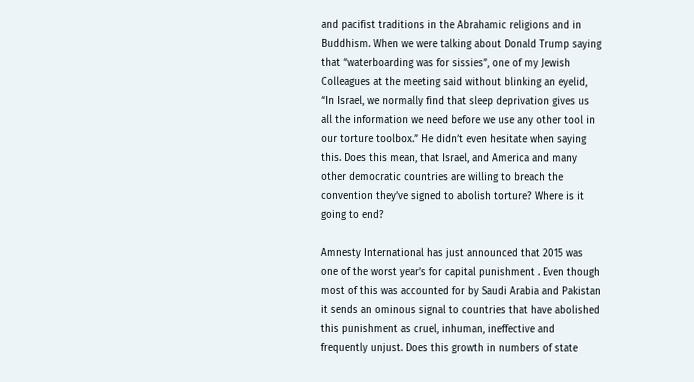and pacifist traditions in the Abrahamic religions and in Buddhism. When we were talking about Donald Trump saying that “waterboarding was for sissies”, one of my Jewish Colleagues at the meeting said without blinking an eyelid, “In Israel, we normally find that sleep deprivation gives us all the information we need before we use any other tool in our torture toolbox.” He didn’t even hesitate when saying this. Does this mean, that Israel, and America and many other democratic countries are willing to breach the convention they’ve signed to abolish torture? Where is it going to end?

Amnesty International has just announced that 2015 was one of the worst year’s for capital punishment . Even though most of this was accounted for by Saudi Arabia and Pakistan it sends an ominous signal to countries that have abolished this punishment as cruel, inhuman, ineffective and frequently unjust. Does this growth in numbers of state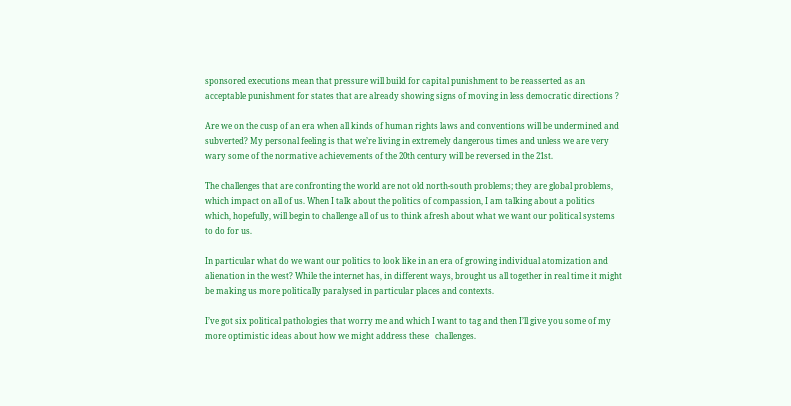sponsored executions mean that pressure will build for capital punishment to be reasserted as an acceptable punishment for states that are already showing signs of moving in less democratic directions ?

Are we on the cusp of an era when all kinds of human rights laws and conventions will be undermined and subverted? My personal feeling is that we’re living in extremely dangerous times and unless we are very wary some of the normative achievements of the 20th century will be reversed in the 21st.

The challenges that are confronting the world are not old north-south problems; they are global problems, which impact on all of us. When I talk about the politics of compassion, I am talking about a politics which, hopefully, will begin to challenge all of us to think afresh about what we want our political systems to do for us.

In particular what do we want our politics to look like in an era of growing individual atomization and alienation in the west? While the internet has, in different ways, brought us all together in real time it might be making us more politically paralysed in particular places and contexts.

I’ve got six political pathologies that worry me and which I want to tag and then I’ll give you some of my more optimistic ideas about how we might address these   challenges.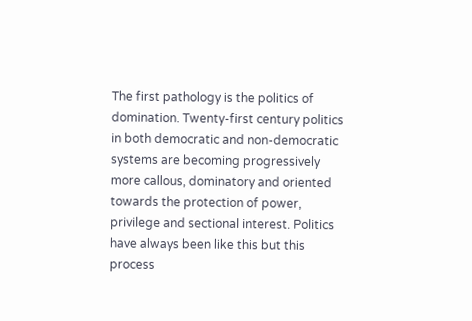The first pathology is the politics of domination. Twenty-first century politics in both democratic and non-democratic systems are becoming progressively more callous, dominatory and oriented towards the protection of power, privilege and sectional interest. Politics have always been like this but this process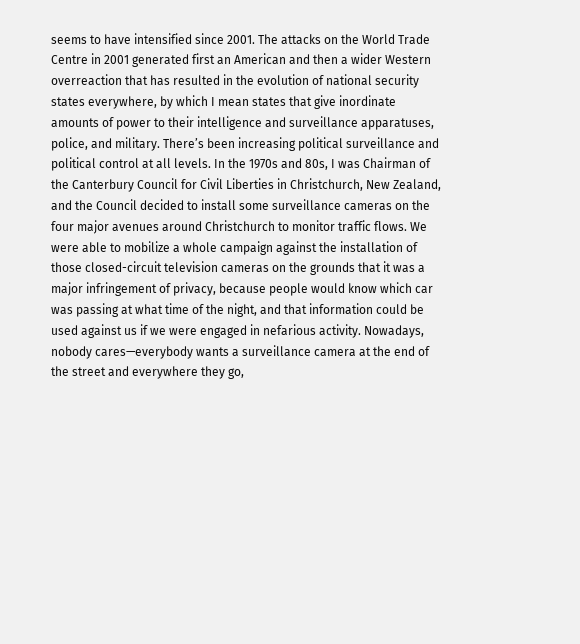seems to have intensified since 2001. The attacks on the World Trade Centre in 2001 generated first an American and then a wider Western overreaction that has resulted in the evolution of national security states everywhere, by which I mean states that give inordinate amounts of power to their intelligence and surveillance apparatuses, police, and military. There’s been increasing political surveillance and political control at all levels. In the 1970s and 80s, I was Chairman of the Canterbury Council for Civil Liberties in Christchurch, New Zealand, and the Council decided to install some surveillance cameras on the four major avenues around Christchurch to monitor traffic flows. We were able to mobilize a whole campaign against the installation of those closed-circuit television cameras on the grounds that it was a major infringement of privacy, because people would know which car was passing at what time of the night, and that information could be used against us if we were engaged in nefarious activity. Nowadays, nobody cares—everybody wants a surveillance camera at the end of the street and everywhere they go,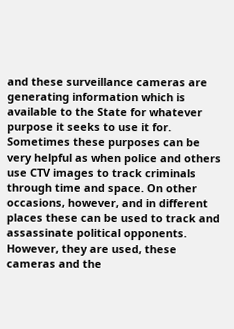and these surveillance cameras are generating information which is available to the State for whatever purpose it seeks to use it for. Sometimes these purposes can be very helpful as when police and others use CTV images to track criminals through time and space. On other occasions, however, and in different places these can be used to track and assassinate political opponents. However, they are used, these cameras and the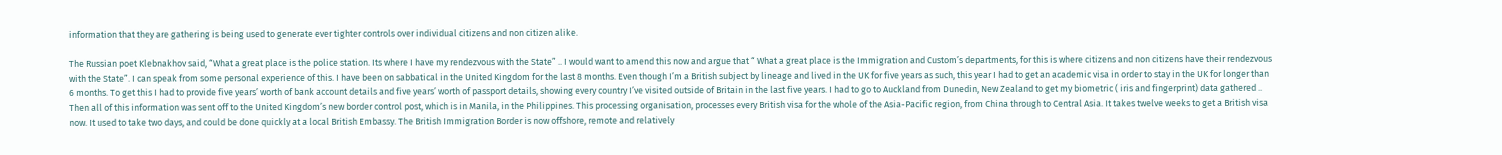information that they are gathering is being used to generate ever tighter controls over individual citizens and non citizen alike.

The Russian poet Klebnakhov said, “What a great place is the police station. Its where I have my rendezvous with the State” .. I would want to amend this now and argue that “ What a great place is the Immigration and Custom’s departments, for this is where citizens and non citizens have their rendezvous with the State”. I can speak from some personal experience of this. I have been on sabbatical in the United Kingdom for the last 8 months. Even though I’m a British subject by lineage and lived in the UK for five years as such, this year I had to get an academic visa in order to stay in the UK for longer than 6 months. To get this I had to provide five years’ worth of bank account details and five years’ worth of passport details, showing every country I’ve visited outside of Britain in the last five years. I had to go to Auckland from Dunedin, New Zealand to get my biometric ( iris and fingerprint) data gathered .. Then all of this information was sent off to the United Kingdom’s new border control post, which is in Manila, in the Philippines. This processing organisation, processes every British visa for the whole of the Asia-Pacific region, from China through to Central Asia. It takes twelve weeks to get a British visa now. It used to take two days, and could be done quickly at a local British Embassy. The British Immigration Border is now offshore, remote and relatively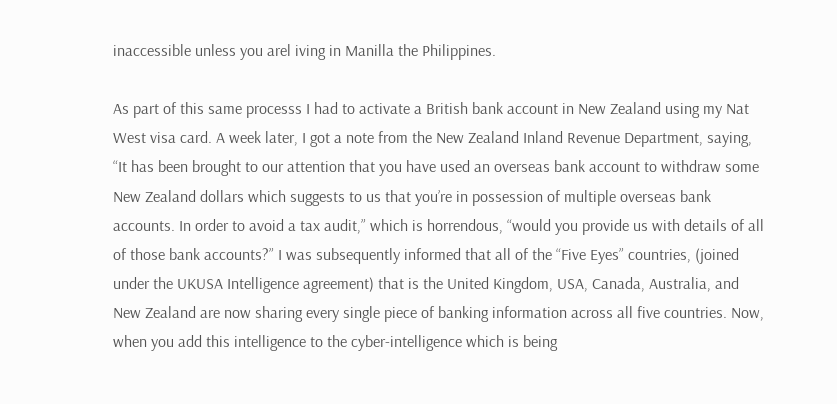inaccessible unless you arel iving in Manilla the Philippines.

As part of this same processs I had to activate a British bank account in New Zealand using my Nat West visa card. A week later, I got a note from the New Zealand Inland Revenue Department, saying, “It has been brought to our attention that you have used an overseas bank account to withdraw some New Zealand dollars which suggests to us that you’re in possession of multiple overseas bank accounts. In order to avoid a tax audit,” which is horrendous, “would you provide us with details of all of those bank accounts?” I was subsequently informed that all of the “Five Eyes” countries, (joined under the UKUSA Intelligence agreement) that is the United Kingdom, USA, Canada, Australia, and New Zealand are now sharing every single piece of banking information across all five countries. Now, when you add this intelligence to the cyber-intelligence which is being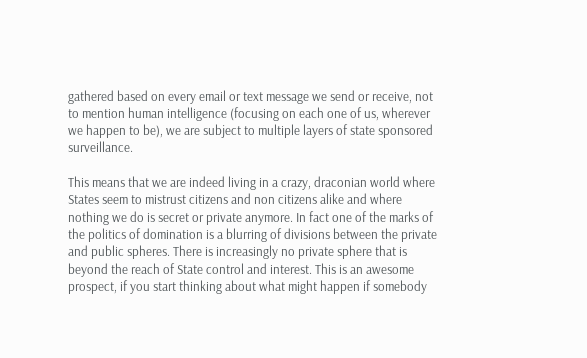gathered based on every email or text message we send or receive, not to mention human intelligence (focusing on each one of us, wherever we happen to be), we are subject to multiple layers of state sponsored surveillance.

This means that we are indeed living in a crazy, draconian world where States seem to mistrust citizens and non citizens alike and where nothing we do is secret or private anymore. In fact one of the marks of the politics of domination is a blurring of divisions between the private and public spheres. There is increasingly no private sphere that is beyond the reach of State control and interest. This is an awesome prospect, if you start thinking about what might happen if somebody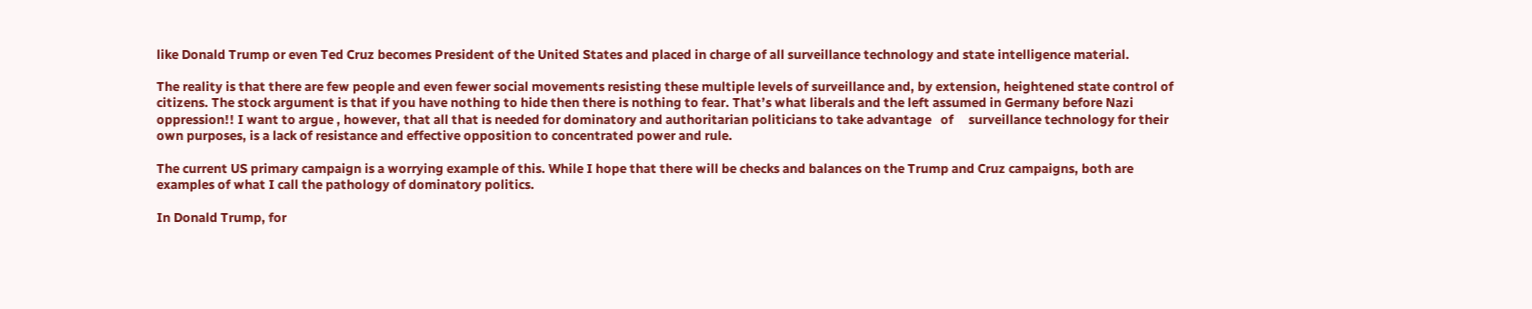like Donald Trump or even Ted Cruz becomes President of the United States and placed in charge of all surveillance technology and state intelligence material.

The reality is that there are few people and even fewer social movements resisting these multiple levels of surveillance and, by extension, heightened state control of citizens. The stock argument is that if you have nothing to hide then there is nothing to fear. That’s what liberals and the left assumed in Germany before Nazi oppression!! I want to argue , however, that all that is needed for dominatory and authoritarian politicians to take advantage   of     surveillance technology for their own purposes, is a lack of resistance and effective opposition to concentrated power and rule.

The current US primary campaign is a worrying example of this. While I hope that there will be checks and balances on the Trump and Cruz campaigns, both are examples of what I call the pathology of dominatory politics.

In Donald Trump, for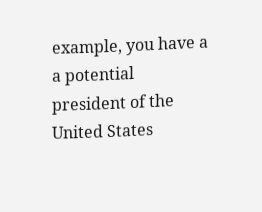example, you have a a potential president of the United States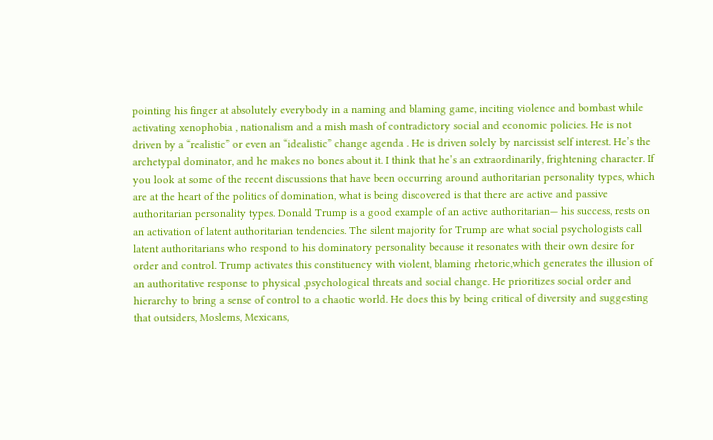pointing his finger at absolutely everybody in a naming and blaming game, inciting violence and bombast while activating xenophobia , nationalism and a mish mash of contradictory social and economic policies. He is not driven by a “realistic” or even an “idealistic” change agenda . He is driven solely by narcissist self interest. He’s the archetypal dominator, and he makes no bones about it. I think that he’s an extraordinarily, frightening character. If you look at some of the recent discussions that have been occurring around authoritarian personality types, which are at the heart of the politics of domination, what is being discovered is that there are active and passive authoritarian personality types. Donald Trump is a good example of an active authoritarian— his success, rests on an activation of latent authoritarian tendencies. The silent majority for Trump are what social psychologists call latent authoritarians who respond to his dominatory personality because it resonates with their own desire for order and control. Trump activates this constituency with violent, blaming rhetoric,which generates the illusion of an authoritative response to physical ,psychological threats and social change. He prioritizes social order and hierarchy to bring a sense of control to a chaotic world. He does this by being critical of diversity and suggesting that outsiders, Moslems, Mexicans,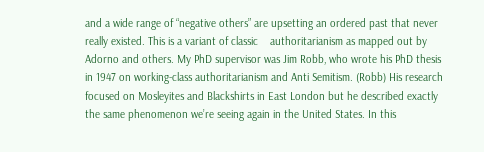and a wide range of “negative others” are upsetting an ordered past that never really existed. This is a variant of classic    authoritarianism as mapped out by Adorno and others. My PhD supervisor was Jim Robb, who wrote his PhD thesis in 1947 on working-class authoritarianism and Anti Semitism. (Robb) His research focused on Mosleyites and Blackshirts in East London but he described exactly the same phenomenon we’re seeing again in the United States. In this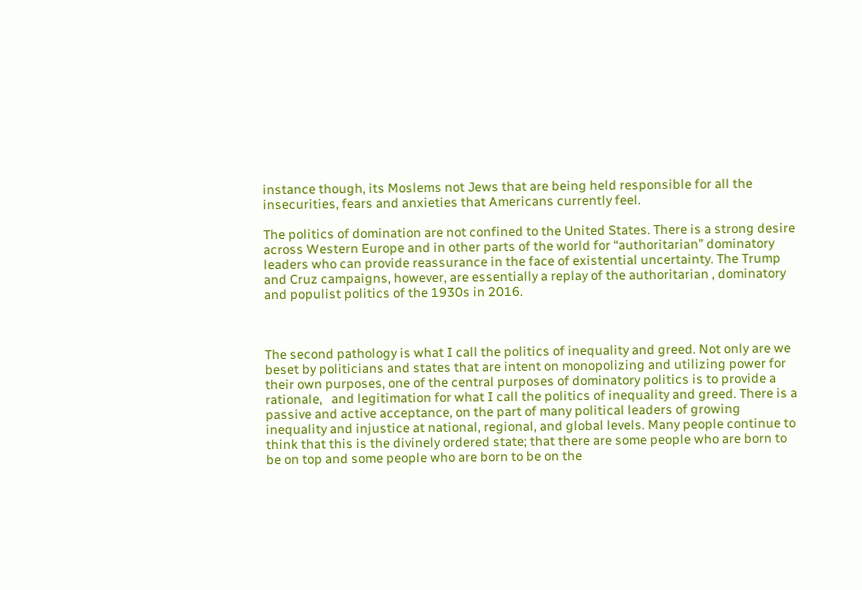instance though, its Moslems not Jews that are being held responsible for all the insecurities, fears and anxieties that Americans currently feel.

The politics of domination are not confined to the United States. There is a strong desire across Western Europe and in other parts of the world for “authoritarian” dominatory leaders who can provide reassurance in the face of existential uncertainty. The Trump and Cruz campaigns, however, are essentially a replay of the authoritarian , dominatory and populist politics of the 1930s in 2016.



The second pathology is what I call the politics of inequality and greed. Not only are we beset by politicians and states that are intent on monopolizing and utilizing power for their own purposes, one of the central purposes of dominatory politics is to provide a rationale,   and legitimation for what I call the politics of inequality and greed. There is a passive and active acceptance, on the part of many political leaders of growing inequality and injustice at national, regional, and global levels. Many people continue to think that this is the divinely ordered state; that there are some people who are born to be on top and some people who are born to be on the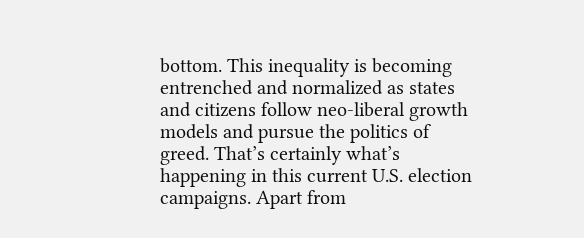bottom. This inequality is becoming entrenched and normalized as states and citizens follow neo-liberal growth models and pursue the politics of greed. That’s certainly what’s happening in this current U.S. election campaigns. Apart from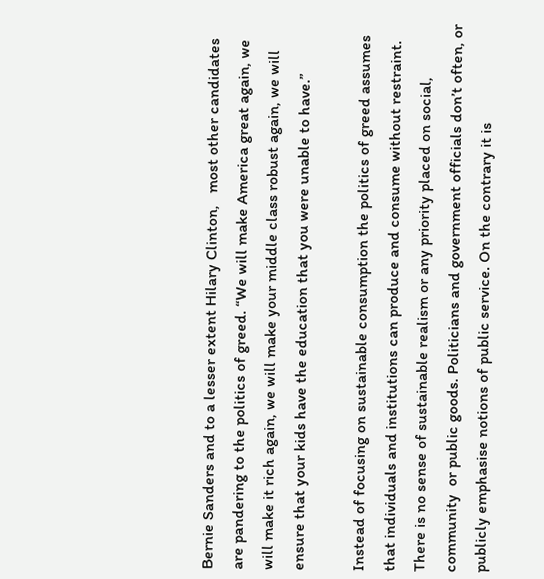Bernie Sanders and to a lesser extent Hilary Clinton,   most other candidates are pandering to the politics of greed. “We will make America great again, we will make it rich again, we will make your middle class robust again, we will ensure that your kids have the education that you were unable to have.”

Instead of focusing on sustainable consumption the politics of greed assumes that individuals and institutions can produce and consume without restraint. There is no sense of sustainable realism or any priority placed on social, community  or public goods. Politicians and government officials don’t often, or publicly emphasise notions of public service. On the contrary it is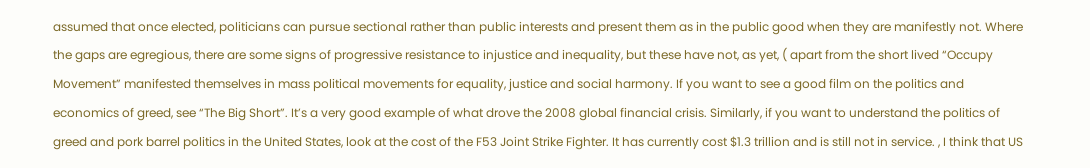assumed that once elected, politicians can pursue sectional rather than public interests and present them as in the public good when they are manifestly not. Where the gaps are egregious, there are some signs of progressive resistance to injustice and inequality, but these have not, as yet, ( apart from the short lived “Occupy Movement” manifested themselves in mass political movements for equality, justice and social harmony. If you want to see a good film on the politics and economics of greed, see “The Big Short”. It’s a very good example of what drove the 2008 global financial crisis. Similarly, if you want to understand the politics of greed and pork barrel politics in the United States, look at the cost of the F53 Joint Strike Fighter. It has currently cost $1.3 trillion and is still not in service. , I think that US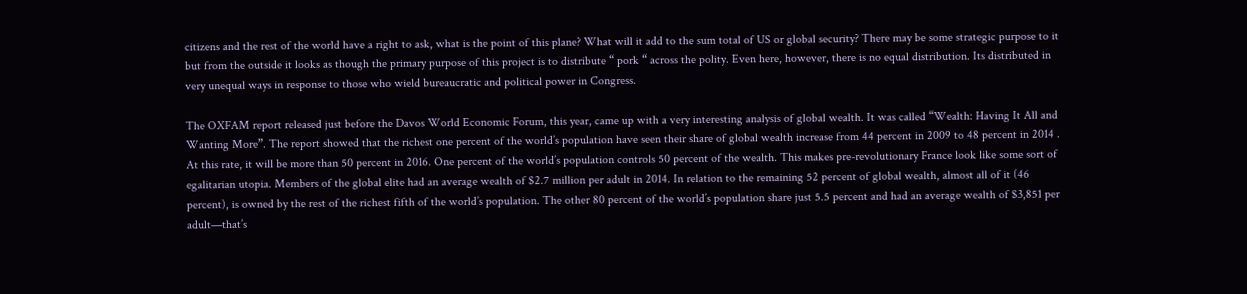citizens and the rest of the world have a right to ask, what is the point of this plane? What will it add to the sum total of US or global security? There may be some strategic purpose to it but from the outside it looks as though the primary purpose of this project is to distribute “ pork “ across the polity. Even here, however, there is no equal distribution. Its distributed in very unequal ways in response to those who wield bureaucratic and political power in Congress.

The OXFAM report released just before the Davos World Economic Forum, this year, came up with a very interesting analysis of global wealth. It was called “Wealth: Having It All and Wanting More”. The report showed that the richest one percent of the world’s population have seen their share of global wealth increase from 44 percent in 2009 to 48 percent in 2014 . At this rate, it will be more than 50 percent in 2016. One percent of the world’s population controls 50 percent of the wealth. This makes pre-revolutionary France look like some sort of egalitarian utopia. Members of the global elite had an average wealth of $2.7 million per adult in 2014. In relation to the remaining 52 percent of global wealth, almost all of it (46 percent), is owned by the rest of the richest fifth of the world’s population. The other 80 percent of the world’s population share just 5.5 percent and had an average wealth of $3,851 per adult—that’s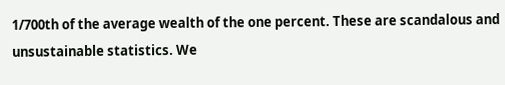1/700th of the average wealth of the one percent. These are scandalous and unsustainable statistics. We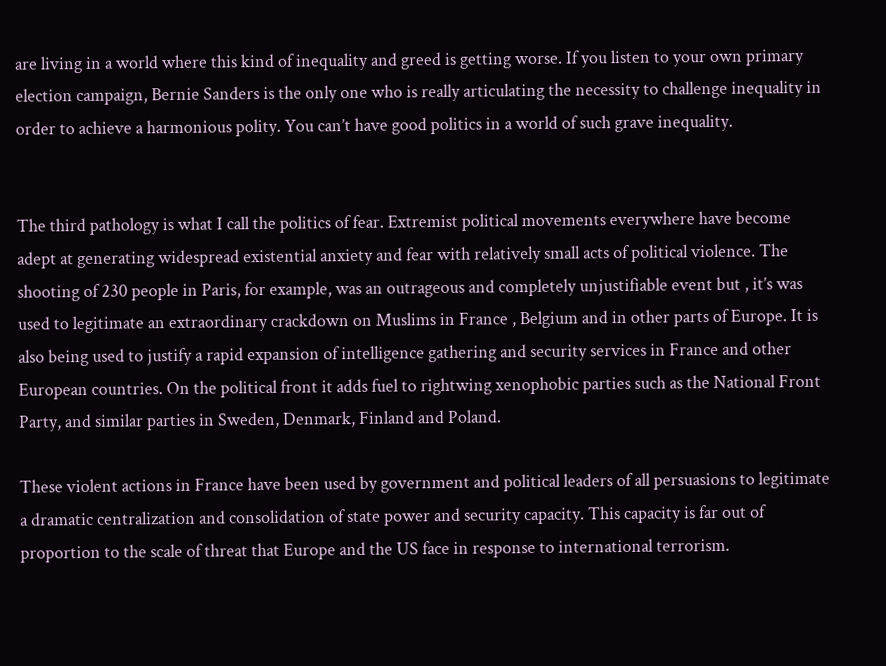are living in a world where this kind of inequality and greed is getting worse. If you listen to your own primary election campaign, Bernie Sanders is the only one who is really articulating the necessity to challenge inequality in order to achieve a harmonious polity. You can’t have good politics in a world of such grave inequality.


The third pathology is what I call the politics of fear. Extremist political movements everywhere have become adept at generating widespread existential anxiety and fear with relatively small acts of political violence. The shooting of 230 people in Paris, for example, was an outrageous and completely unjustifiable event but , it’s was used to legitimate an extraordinary crackdown on Muslims in France , Belgium and in other parts of Europe. It is also being used to justify a rapid expansion of intelligence gathering and security services in France and other European countries. On the political front it adds fuel to rightwing xenophobic parties such as the National Front Party, and similar parties in Sweden, Denmark, Finland and Poland.

These violent actions in France have been used by government and political leaders of all persuasions to legitimate a dramatic centralization and consolidation of state power and security capacity. This capacity is far out of proportion to the scale of threat that Europe and the US face in response to international terrorism.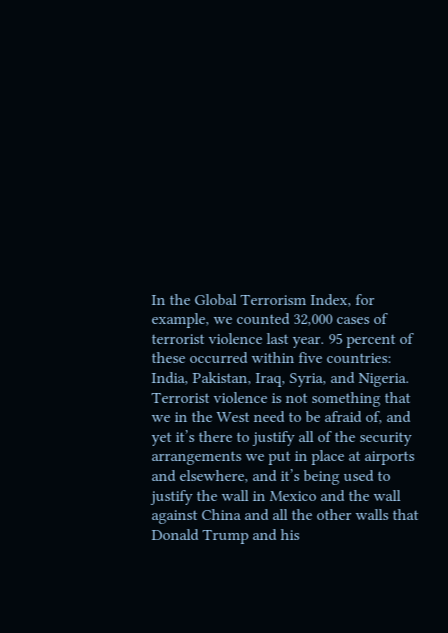In the Global Terrorism Index, for example, we counted 32,000 cases of terrorist violence last year. 95 percent of these occurred within five countries: India, Pakistan, Iraq, Syria, and Nigeria. Terrorist violence is not something that we in the West need to be afraid of, and yet it’s there to justify all of the security arrangements we put in place at airports and elsewhere, and it’s being used to justify the wall in Mexico and the wall against China and all the other walls that Donald Trump and his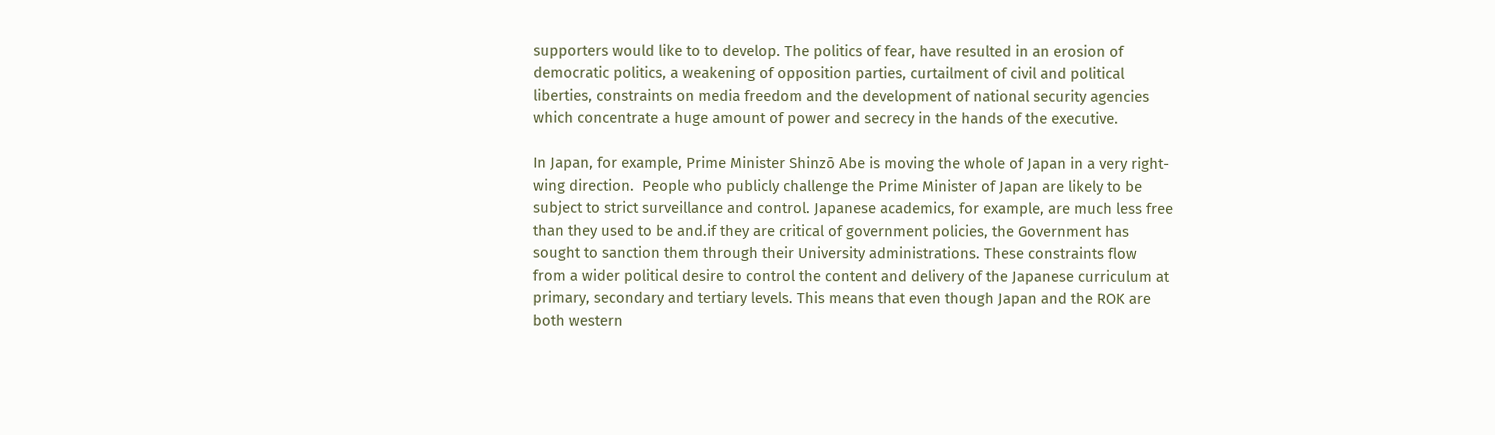supporters would like to to develop. The politics of fear, have resulted in an erosion of democratic politics, a weakening of opposition parties, curtailment of civil and political liberties, constraints on media freedom and the development of national security agencies which concentrate a huge amount of power and secrecy in the hands of the executive.

In Japan, for example, Prime Minister Shinzō Abe is moving the whole of Japan in a very right-wing direction.  People who publicly challenge the Prime Minister of Japan are likely to be subject to strict surveillance and control. Japanese academics, for example, are much less free than they used to be and.if they are critical of government policies, the Government has sought to sanction them through their University administrations. These constraints flow from a wider political desire to control the content and delivery of the Japanese curriculum at primary, secondary and tertiary levels. This means that even though Japan and the ROK are both western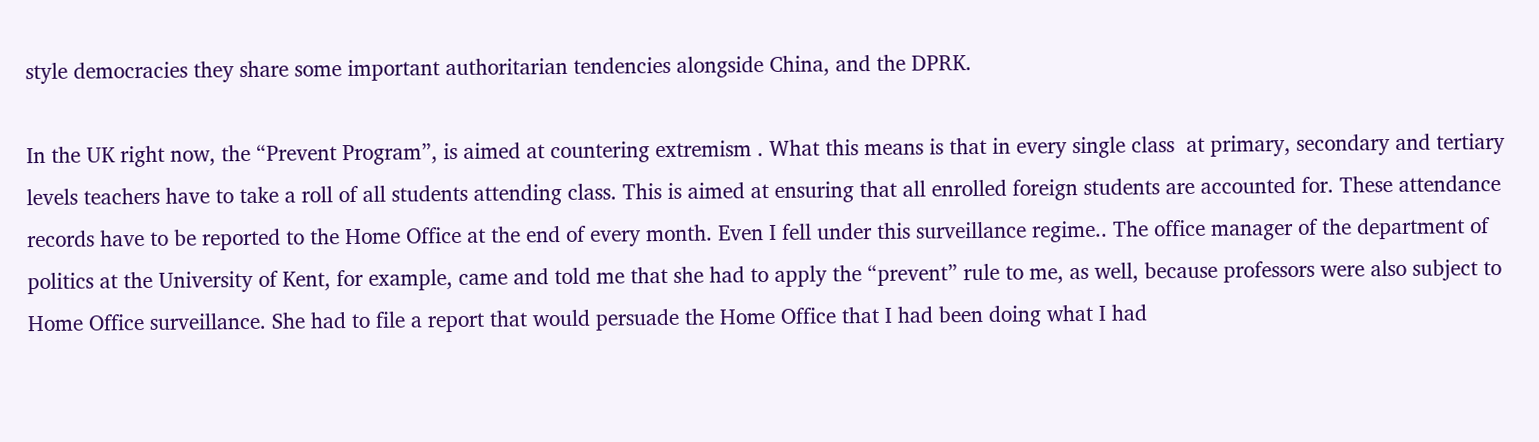style democracies they share some important authoritarian tendencies alongside China, and the DPRK.

In the UK right now, the “Prevent Program”, is aimed at countering extremism . What this means is that in every single class  at primary, secondary and tertiary levels teachers have to take a roll of all students attending class. This is aimed at ensuring that all enrolled foreign students are accounted for. These attendance records have to be reported to the Home Office at the end of every month. Even I fell under this surveillance regime.. The office manager of the department of politics at the University of Kent, for example, came and told me that she had to apply the “prevent” rule to me, as well, because professors were also subject to Home Office surveillance. She had to file a report that would persuade the Home Office that I had been doing what I had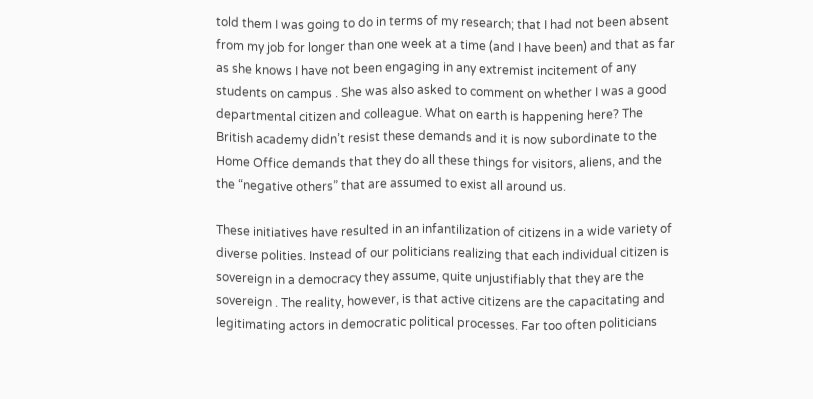told them I was going to do in terms of my research; that I had not been absent from my job for longer than one week at a time (and I have been) and that as far as she knows I have not been engaging in any extremist incitement of any students on campus . She was also asked to comment on whether I was a good departmental citizen and colleague. What on earth is happening here? The British academy didn’t resist these demands and it is now subordinate to the Home Office demands that they do all these things for visitors, aliens, and the the “negative others” that are assumed to exist all around us.

These initiatives have resulted in an infantilization of citizens in a wide variety of   diverse polities. Instead of our politicians realizing that each individual citizen is sovereign in a democracy they assume, quite unjustifiably that they are the sovereign . The reality, however, is that active citizens are the capacitating and legitimating actors in democratic political processes. Far too often politicians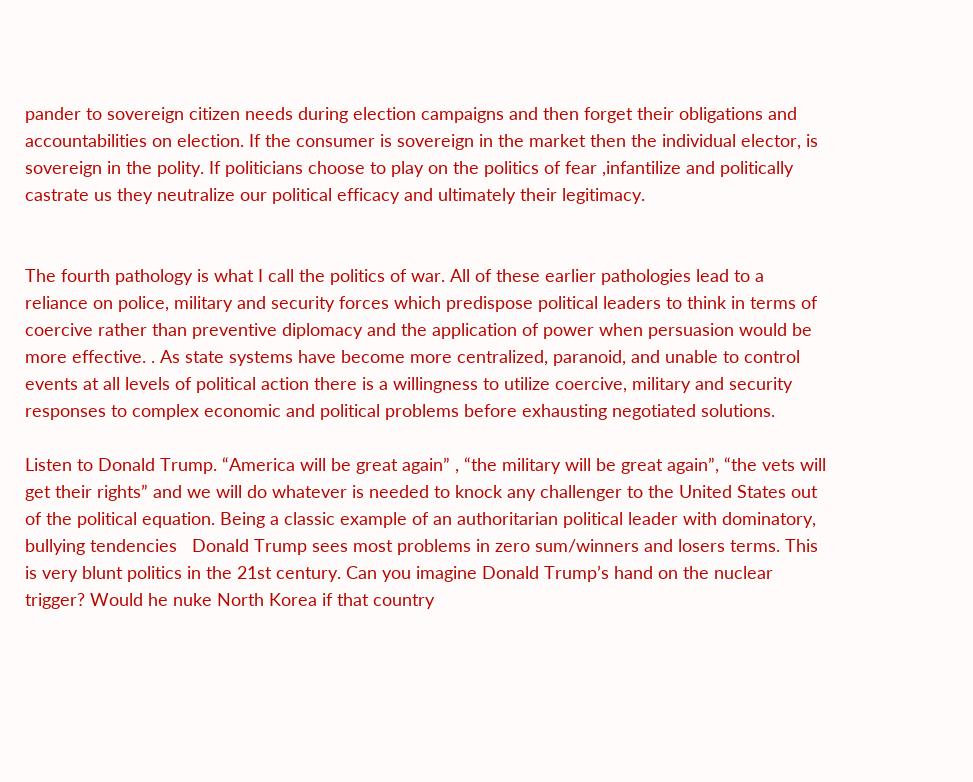pander to sovereign citizen needs during election campaigns and then forget their obligations and accountabilities on election. If the consumer is sovereign in the market then the individual elector, is sovereign in the polity. If politicians choose to play on the politics of fear ,infantilize and politically castrate us they neutralize our political efficacy and ultimately their legitimacy.


The fourth pathology is what I call the politics of war. All of these earlier pathologies lead to a reliance on police, military and security forces which predispose political leaders to think in terms of coercive rather than preventive diplomacy and the application of power when persuasion would be more effective. . As state systems have become more centralized, paranoid, and unable to control events at all levels of political action there is a willingness to utilize coercive, military and security responses to complex economic and political problems before exhausting negotiated solutions.

Listen to Donald Trump. “America will be great again” , “the military will be great again”, “the vets will get their rights” and we will do whatever is needed to knock any challenger to the United States out of the political equation. Being a classic example of an authoritarian political leader with dominatory, bullying tendencies   Donald Trump sees most problems in zero sum/winners and losers terms. This is very blunt politics in the 21st century. Can you imagine Donald Trump’s hand on the nuclear trigger? Would he nuke North Korea if that country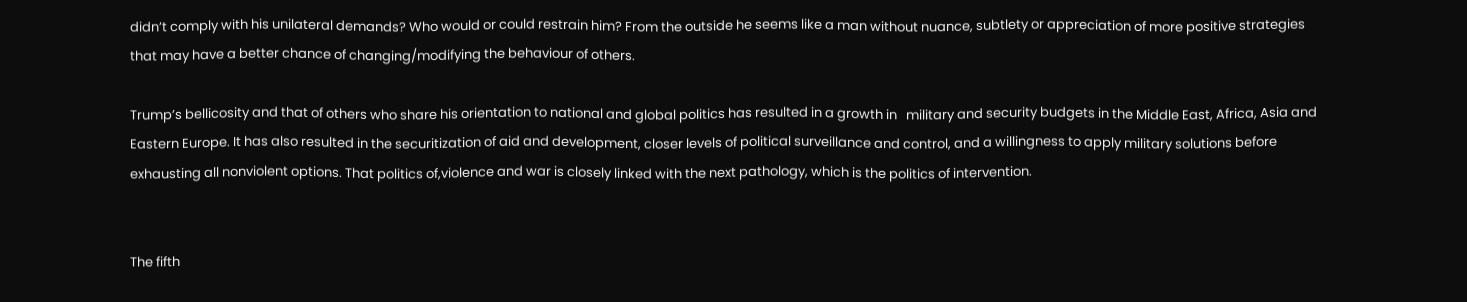didn’t comply with his unilateral demands? Who would or could restrain him? From the outside he seems like a man without nuance, subtlety or appreciation of more positive strategies that may have a better chance of changing/modifying the behaviour of others.

Trump’s bellicosity and that of others who share his orientation to national and global politics has resulted in a growth in   military and security budgets in the Middle East, Africa, Asia and Eastern Europe. It has also resulted in the securitization of aid and development, closer levels of political surveillance and control, and a willingness to apply military solutions before exhausting all nonviolent options. That politics of,violence and war is closely linked with the next pathology, which is the politics of intervention.


The fifth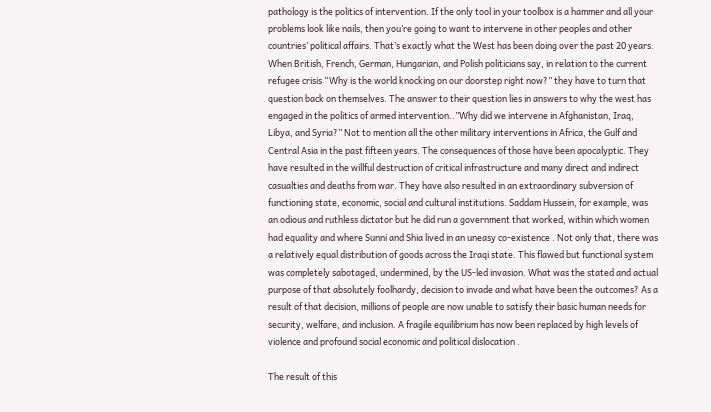pathology is the politics of intervention. If the only tool in your toolbox is a hammer and all your problems look like nails, then you’re going to want to intervene in other peoples and other countries’ political affairs. That’s exactly what the West has been doing over the past 20 years. When British, French, German, Hungarian, and Polish politicians say, in relation to the current refugee crisis “Why is the world knocking on our doorstep right now?” they have to turn that question back on themselves. The answer to their question lies in answers to why the west has engaged in the politics of armed intervention..”Why did we intervene in Afghanistan, Iraq, Libya, and Syria?” Not to mention all the other military interventions in Africa, the Gulf and Central Asia in the past fifteen years. The consequences of those have been apocalyptic. They have resulted in the willful destruction of critical infrastructure and many direct and indirect casualties and deaths from war. They have also resulted in an extraordinary subversion of functioning state, economic, social and cultural institutions. Saddam Hussein, for example, was an odious and ruthless dictator but he did run a government that worked, within which women had equality and where Sunni and Shia lived in an uneasy co-existence . Not only that, there was a relatively equal distribution of goods across the Iraqi state. This flawed but functional system was completely sabotaged, undermined, by the US-led invasion. What was the stated and actual purpose of that absolutely foolhardy, decision to invade and what have been the outcomes? As a result of that decision, millions of people are now unable to satisfy their basic human needs for security, welfare, and inclusion. A fragile equilibrium has now been replaced by high levels of violence and profound social economic and political dislocation .

The result of this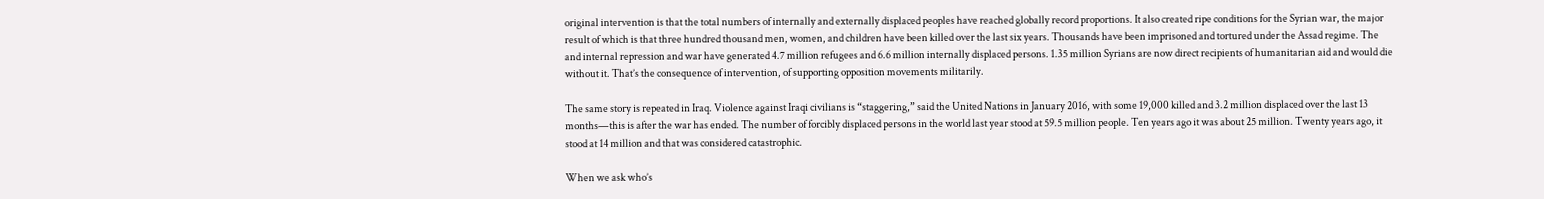original intervention is that the total numbers of internally and externally displaced peoples have reached globally record proportions. It also created ripe conditions for the Syrian war, the major result of which is that three hundred thousand men, women, and children have been killed over the last six years. Thousands have been imprisoned and tortured under the Assad regime. The and internal repression and war have generated 4.7 million refugees and 6.6 million internally displaced persons. 1.35 million Syrians are now direct recipients of humanitarian aid and would die without it. That’s the consequence of intervention, of supporting opposition movements militarily.

The same story is repeated in Iraq. Violence against Iraqi civilians is “staggering,” said the United Nations in January 2016, with some 19,000 killed and 3.2 million displaced over the last 13 months—this is after the war has ended. The number of forcibly displaced persons in the world last year stood at 59.5 million people. Ten years ago it was about 25 million. Twenty years ago, it stood at 14 million and that was considered catastrophic.

When we ask who’s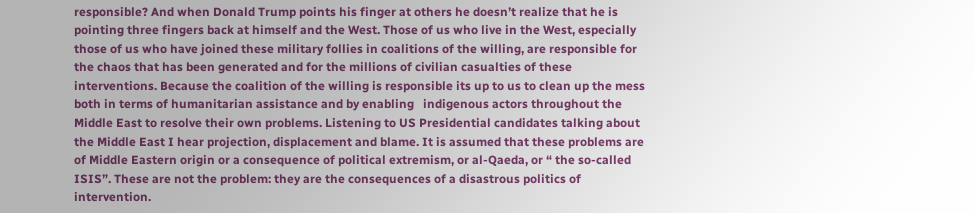responsible? And when Donald Trump points his finger at others he doesn’t realize that he is pointing three fingers back at himself and the West. Those of us who live in the West, especially those of us who have joined these military follies in coalitions of the willing, are responsible for the chaos that has been generated and for the millions of civilian casualties of these interventions. Because the coalition of the willing is responsible its up to us to clean up the mess both in terms of humanitarian assistance and by enabling   indigenous actors throughout the Middle East to resolve their own problems. Listening to US Presidential candidates talking about the Middle East I hear projection, displacement and blame. It is assumed that these problems are of Middle Eastern origin or a consequence of political extremism, or al-Qaeda, or “ the so-called ISIS”. These are not the problem: they are the consequences of a disastrous politics of intervention.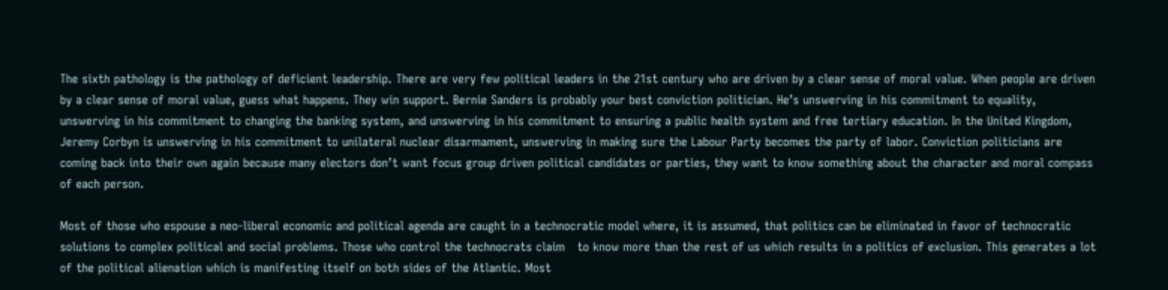The sixth pathology is the pathology of deficient leadership. There are very few political leaders in the 21st century who are driven by a clear sense of moral value. When people are driven by a clear sense of moral value, guess what happens. They win support. Bernie Sanders is probably your best conviction politician. He’s unswerving in his commitment to equality, unswerving in his commitment to changing the banking system, and unswerving in his commitment to ensuring a public health system and free tertiary education. In the United Kingdom, Jeremy Corbyn is unswerving in his commitment to unilateral nuclear disarmament, unswerving in making sure the Labour Party becomes the party of labor. Conviction politicians are coming back into their own again because many electors don’t want focus group driven political candidates or parties, they want to know something about the character and moral compass of each person.

Most of those who espouse a neo-liberal economic and political agenda are caught in a technocratic model where, it is assumed, that politics can be eliminated in favor of technocratic solutions to complex political and social problems. Those who control the technocrats claim   to know more than the rest of us which results in a politics of exclusion. This generates a lot of the political alienation which is manifesting itself on both sides of the Atlantic. Most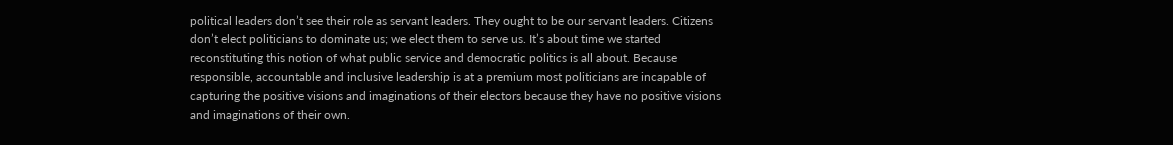political leaders don’t see their role as servant leaders. They ought to be our servant leaders. Citizens don’t elect politicians to dominate us; we elect them to serve us. It’s about time we started reconstituting this notion of what public service and democratic politics is all about. Because responsible, accountable and inclusive leadership is at a premium most politicians are incapable of capturing the positive visions and imaginations of their electors because they have no positive visions and imaginations of their own.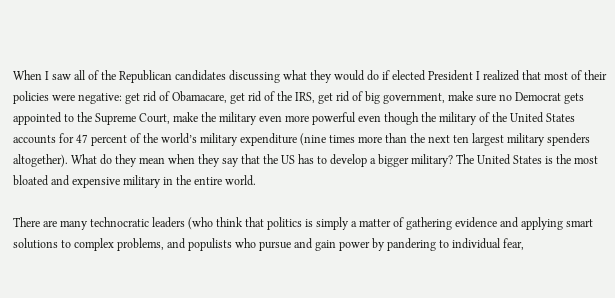When I saw all of the Republican candidates discussing what they would do if elected President I realized that most of their policies were negative: get rid of Obamacare, get rid of the IRS, get rid of big government, make sure no Democrat gets appointed to the Supreme Court, make the military even more powerful even though the military of the United States accounts for 47 percent of the world’s military expenditure (nine times more than the next ten largest military spenders altogether). What do they mean when they say that the US has to develop a bigger military? The United States is the most bloated and expensive military in the entire world.

There are many technocratic leaders (who think that politics is simply a matter of gathering evidence and applying smart solutions to complex problems, and populists who pursue and gain power by pandering to individual fear,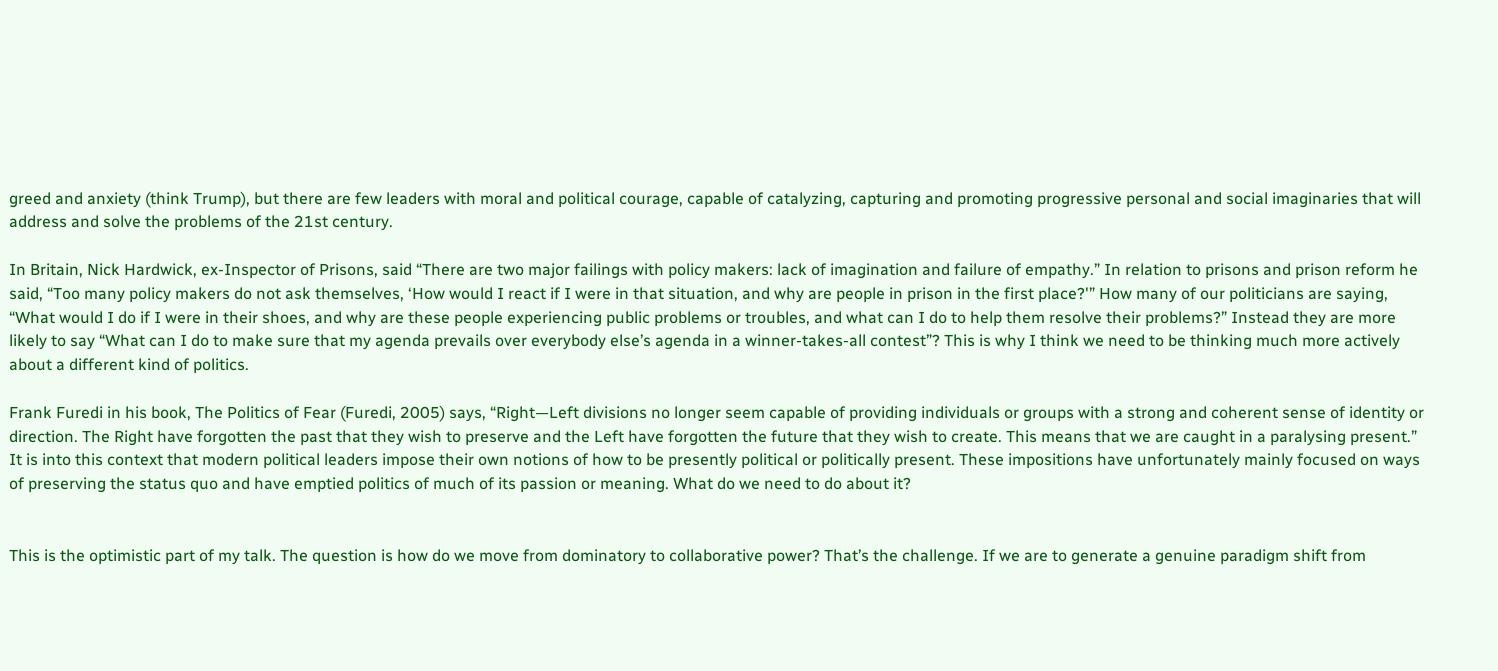greed and anxiety (think Trump), but there are few leaders with moral and political courage, capable of catalyzing, capturing and promoting progressive personal and social imaginaries that will address and solve the problems of the 21st century.

In Britain, Nick Hardwick, ex-Inspector of Prisons, said “There are two major failings with policy makers: lack of imagination and failure of empathy.” In relation to prisons and prison reform he said, “Too many policy makers do not ask themselves, ‘How would I react if I were in that situation, and why are people in prison in the first place?'” How many of our politicians are saying, “What would I do if I were in their shoes, and why are these people experiencing public problems or troubles, and what can I do to help them resolve their problems?” Instead they are more likely to say “What can I do to make sure that my agenda prevails over everybody else’s agenda in a winner-takes-all contest”? This is why I think we need to be thinking much more actively about a different kind of politics.

Frank Furedi in his book, The Politics of Fear (Furedi, 2005) says, “Right—Left divisions no longer seem capable of providing individuals or groups with a strong and coherent sense of identity or direction. The Right have forgotten the past that they wish to preserve and the Left have forgotten the future that they wish to create. This means that we are caught in a paralysing present.” It is into this context that modern political leaders impose their own notions of how to be presently political or politically present. These impositions have unfortunately mainly focused on ways of preserving the status quo and have emptied politics of much of its passion or meaning. What do we need to do about it?


This is the optimistic part of my talk. The question is how do we move from dominatory to collaborative power? That’s the challenge. If we are to generate a genuine paradigm shift from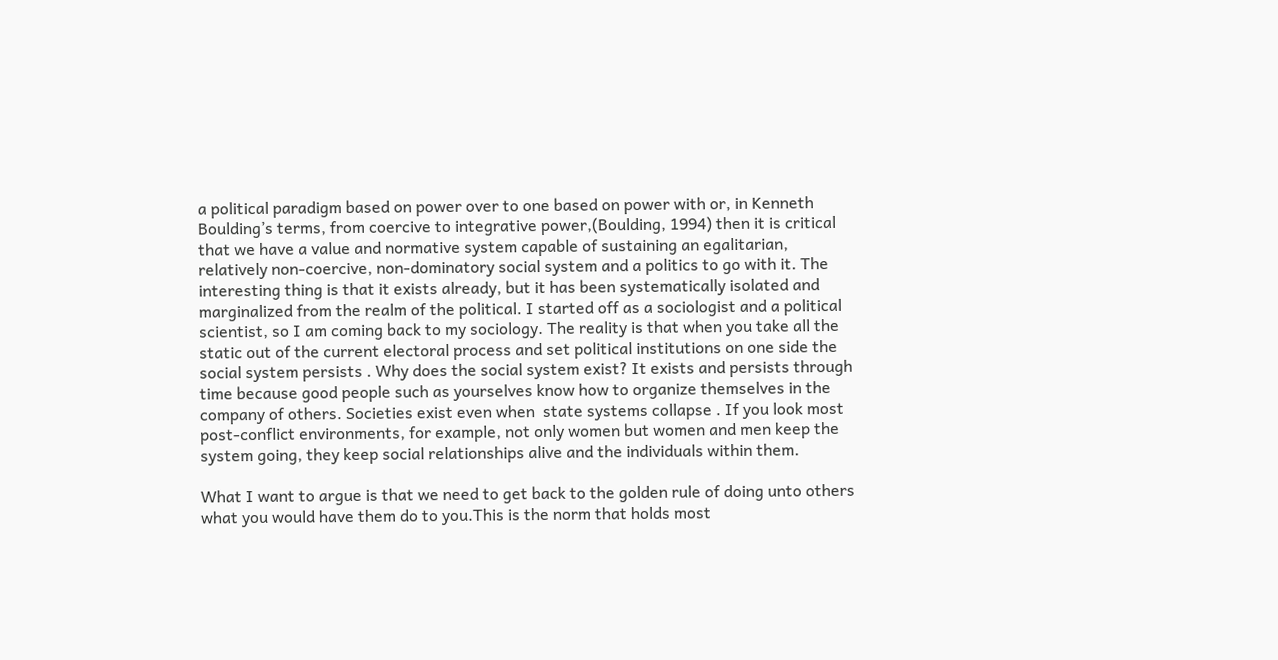a political paradigm based on power over to one based on power with or, in Kenneth Boulding’s terms, from coercive to integrative power,(Boulding, 1994) then it is critical that we have a value and normative system capable of sustaining an egalitarian, relatively non-coercive, non-dominatory social system and a politics to go with it. The interesting thing is that it exists already, but it has been systematically isolated and marginalized from the realm of the political. I started off as a sociologist and a political scientist, so I am coming back to my sociology. The reality is that when you take all the static out of the current electoral process and set political institutions on one side the social system persists . Why does the social system exist? It exists and persists through time because good people such as yourselves know how to organize themselves in the company of others. Societies exist even when  state systems collapse . If you look most post-conflict environments, for example, not only women but women and men keep the system going, they keep social relationships alive and the individuals within them.

What I want to argue is that we need to get back to the golden rule of doing unto others what you would have them do to you.This is the norm that holds most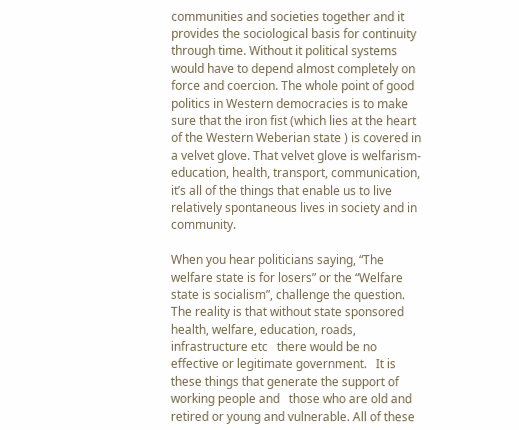communities and societies together and it provides the sociological basis for continuity through time. Without it political systems would have to depend almost completely on force and coercion. The whole point of good politics in Western democracies is to make sure that the iron fist (which lies at the heart of the Western Weberian state ) is covered in a velvet glove. That velvet glove is welfarism- education, health, transport, communication, it’s all of the things that enable us to live relatively spontaneous lives in society and in community.

When you hear politicians saying, “The welfare state is for losers” or the “Welfare state is socialism”, challenge the question. The reality is that without state sponsored health, welfare, education, roads, infrastructure etc   there would be no effective or legitimate government.   It is these things that generate the support of working people and   those who are old and retired or young and vulnerable. All of these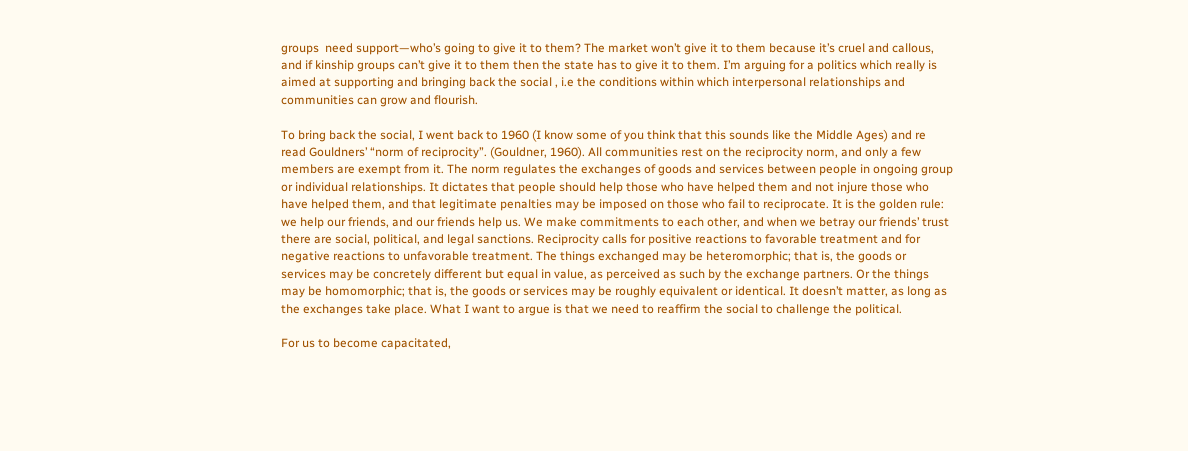groups  need support—who’s going to give it to them? The market won’t give it to them because it’s cruel and callous, and if kinship groups can’t give it to them then the state has to give it to them. I’m arguing for a politics which really is aimed at supporting and bringing back the social , i.e the conditions within which interpersonal relationships and communities can grow and flourish.

To bring back the social, I went back to 1960 (I know some of you think that this sounds like the Middle Ages) and re read Gouldners’ “norm of reciprocity”. (Gouldner, 1960). All communities rest on the reciprocity norm, and only a few members are exempt from it. The norm regulates the exchanges of goods and services between people in ongoing group or individual relationships. It dictates that people should help those who have helped them and not injure those who have helped them, and that legitimate penalties may be imposed on those who fail to reciprocate. It is the golden rule: we help our friends, and our friends help us. We make commitments to each other, and when we betray our friends’ trust there are social, political, and legal sanctions. Reciprocity calls for positive reactions to favorable treatment and for negative reactions to unfavorable treatment. The things exchanged may be heteromorphic; that is, the goods or services may be concretely different but equal in value, as perceived as such by the exchange partners. Or the things may be homomorphic; that is, the goods or services may be roughly equivalent or identical. It doesn’t matter, as long as the exchanges take place. What I want to argue is that we need to reaffirm the social to challenge the political.

For us to become capacitated,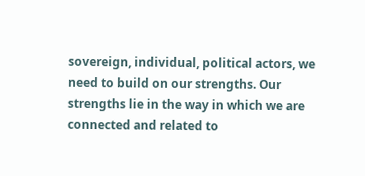sovereign, individual, political actors, we need to build on our strengths. Our strengths lie in the way in which we are connected and related to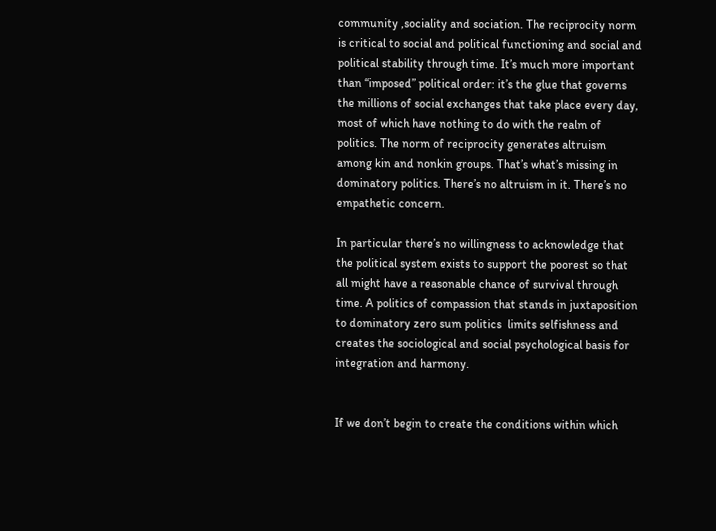community ,sociality and sociation. The reciprocity norm is critical to social and political functioning and social and political stability through time. It’s much more important than “imposed” political order: it’s the glue that governs the millions of social exchanges that take place every day, most of which have nothing to do with the realm of politics. The norm of reciprocity generates altruism among kin and nonkin groups. That’s what’s missing in dominatory politics. There’s no altruism in it. There’s no empathetic concern.

In particular there’s no willingness to acknowledge that the political system exists to support the poorest so that all might have a reasonable chance of survival through time. A politics of compassion that stands in juxtaposition to dominatory zero sum politics  limits selfishness and creates the sociological and social psychological basis for integration and harmony.


If we don’t begin to create the conditions within which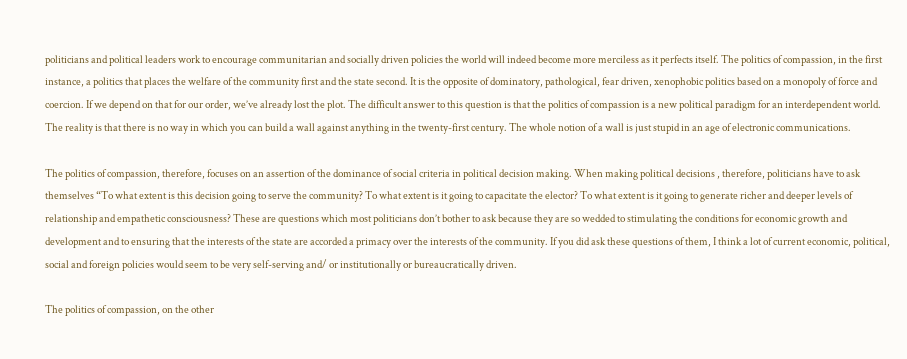politicians and political leaders work to encourage communitarian and socially driven policies the world will indeed become more merciless as it perfects itself. The politics of compassion, in the first instance, a politics that places the welfare of the community first and the state second. It is the opposite of dominatory, pathological, fear driven, xenophobic politics based on a monopoly of force and coercion. If we depend on that for our order, we’ve already lost the plot. The difficult answer to this question is that the politics of compassion is a new political paradigm for an interdependent world. The reality is that there is no way in which you can build a wall against anything in the twenty-first century. The whole notion of a wall is just stupid in an age of electronic communications.

The politics of compassion, therefore, focuses on an assertion of the dominance of social criteria in political decision making. When making political decisions , therefore, politicians have to ask themselves “To what extent is this decision going to serve the community? To what extent is it going to capacitate the elector? To what extent is it going to generate richer and deeper levels of relationship and empathetic consciousness? These are questions which most politicians don’t bother to ask because they are so wedded to stimulating the conditions for economic growth and development and to ensuring that the interests of the state are accorded a primacy over the interests of the community. If you did ask these questions of them, I think a lot of current economic, political, social and foreign policies would seem to be very self-serving and/ or institutionally or bureaucratically driven.

The politics of compassion, on the other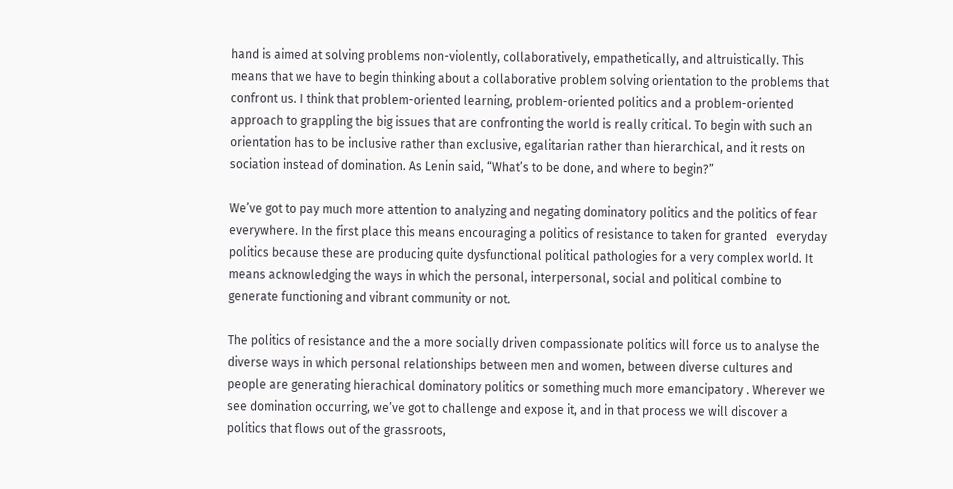hand is aimed at solving problems non-violently, collaboratively, empathetically, and altruistically. This means that we have to begin thinking about a collaborative problem solving orientation to the problems that confront us. I think that problem-oriented learning, problem-oriented politics and a problem-oriented approach to grappling the big issues that are confronting the world is really critical. To begin with such an orientation has to be inclusive rather than exclusive, egalitarian rather than hierarchical, and it rests on sociation instead of domination. As Lenin said, “What’s to be done, and where to begin?”

We’ve got to pay much more attention to analyzing and negating dominatory politics and the politics of fear everywhere. In the first place this means encouraging a politics of resistance to taken for granted   everyday politics because these are producing quite dysfunctional political pathologies for a very complex world. It means acknowledging the ways in which the personal, interpersonal, social and political combine to generate functioning and vibrant community or not.

The politics of resistance and the a more socially driven compassionate politics will force us to analyse the diverse ways in which personal relationships between men and women, between diverse cultures and people are generating hierachical dominatory politics or something much more emancipatory . Wherever we see domination occurring, we’ve got to challenge and expose it, and in that process we will discover a politics that flows out of the grassroots,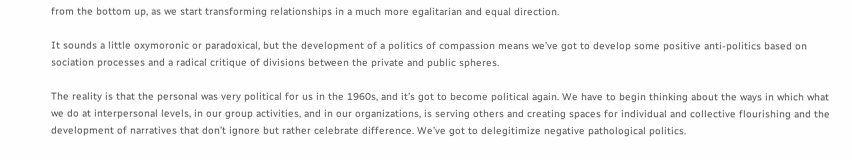from the bottom up, as we start transforming relationships in a much more egalitarian and equal direction.

It sounds a little oxymoronic or paradoxical, but the development of a politics of compassion means we’ve got to develop some positive anti-politics based on sociation processes and a radical critique of divisions between the private and public spheres.

The reality is that the personal was very political for us in the 1960s, and it’s got to become political again. We have to begin thinking about the ways in which what we do at interpersonal levels, in our group activities, and in our organizations, is serving others and creating spaces for individual and collective flourishing and the development of narratives that don’t ignore but rather celebrate difference. We’ve got to delegitimize negative pathological politics.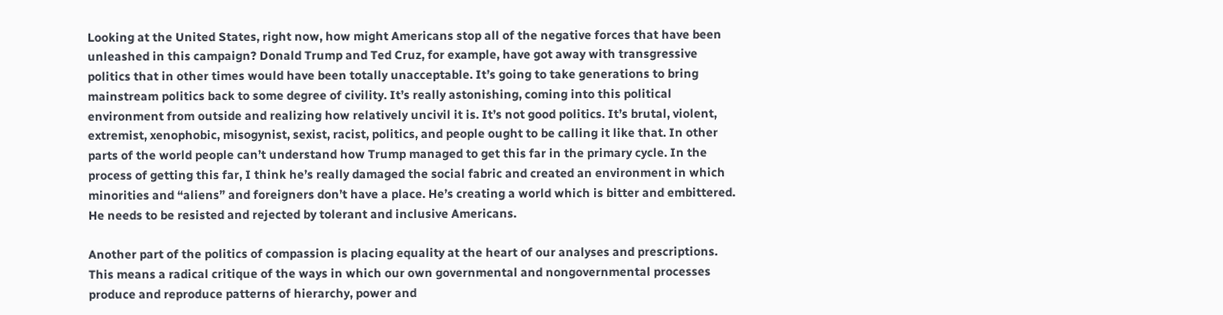Looking at the United States, right now, how might Americans stop all of the negative forces that have been unleashed in this campaign? Donald Trump and Ted Cruz, for example, have got away with transgressive politics that in other times would have been totally unacceptable. It’s going to take generations to bring mainstream politics back to some degree of civility. It’s really astonishing, coming into this political environment from outside and realizing how relatively uncivil it is. It’s not good politics. It’s brutal, violent, extremist, xenophobic, misogynist, sexist, racist, politics, and people ought to be calling it like that. In other parts of the world people can’t understand how Trump managed to get this far in the primary cycle. In the process of getting this far, I think he’s really damaged the social fabric and created an environment in which minorities and “aliens” and foreigners don’t have a place. He’s creating a world which is bitter and embittered. He needs to be resisted and rejected by tolerant and inclusive Americans.

Another part of the politics of compassion is placing equality at the heart of our analyses and prescriptions. This means a radical critique of the ways in which our own governmental and nongovernmental processes produce and reproduce patterns of hierarchy, power and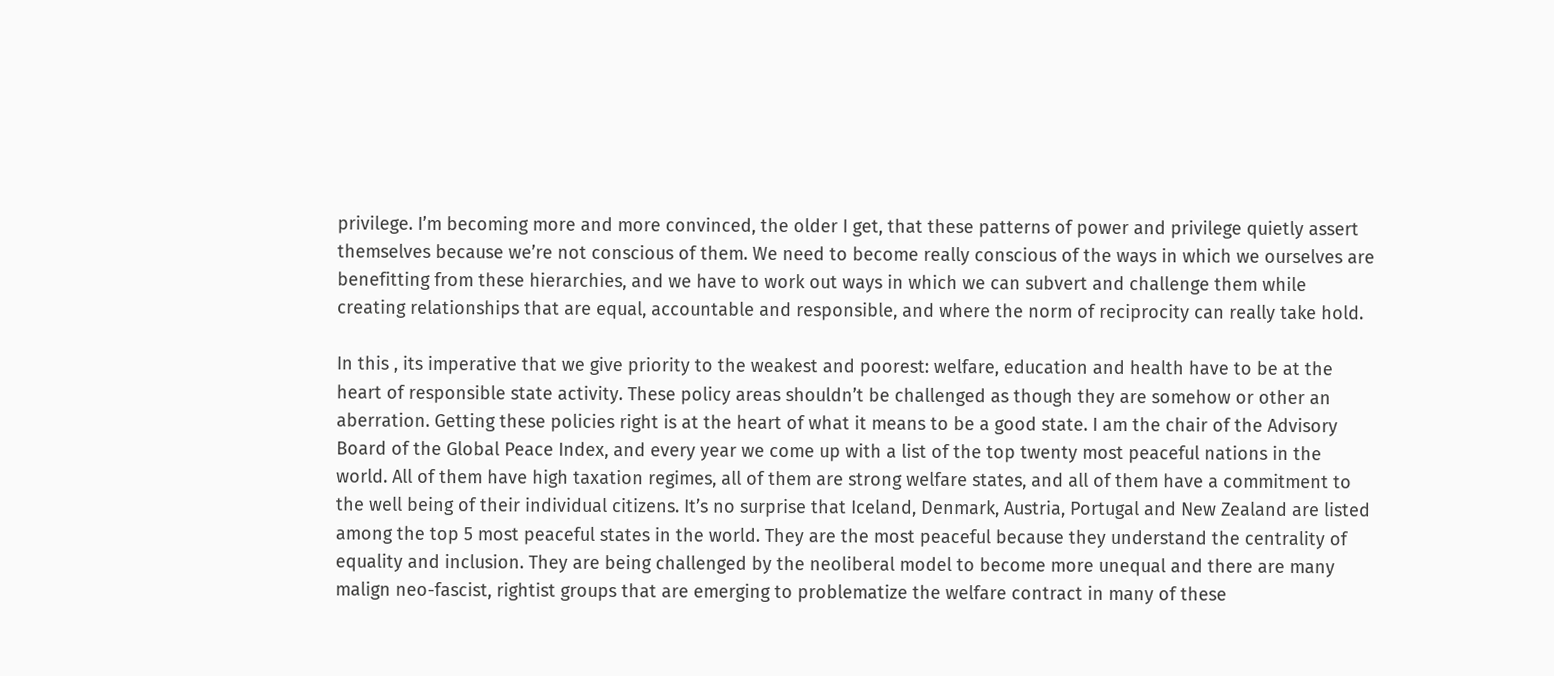privilege. I’m becoming more and more convinced, the older I get, that these patterns of power and privilege quietly assert themselves because we’re not conscious of them. We need to become really conscious of the ways in which we ourselves are benefitting from these hierarchies, and we have to work out ways in which we can subvert and challenge them while creating relationships that are equal, accountable and responsible, and where the norm of reciprocity can really take hold.

In this , its imperative that we give priority to the weakest and poorest: welfare, education and health have to be at the heart of responsible state activity. These policy areas shouldn’t be challenged as though they are somehow or other an aberration. Getting these policies right is at the heart of what it means to be a good state. I am the chair of the Advisory Board of the Global Peace Index, and every year we come up with a list of the top twenty most peaceful nations in the world. All of them have high taxation regimes, all of them are strong welfare states, and all of them have a commitment to the well being of their individual citizens. It’s no surprise that Iceland, Denmark, Austria, Portugal and New Zealand are listed among the top 5 most peaceful states in the world. They are the most peaceful because they understand the centrality of equality and inclusion. They are being challenged by the neoliberal model to become more unequal and there are many malign neo-fascist, rightist groups that are emerging to problematize the welfare contract in many of these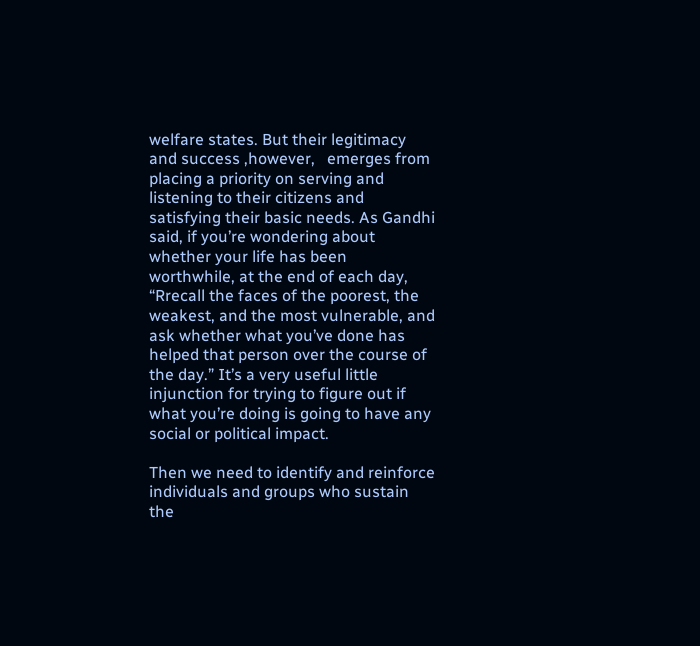welfare states. But their legitimacy and success ,however,   emerges from placing a priority on serving and listening to their citizens and satisfying their basic needs. As Gandhi said, if you’re wondering about whether your life has been worthwhile, at the end of each day, “Rrecall the faces of the poorest, the weakest, and the most vulnerable, and ask whether what you’ve done has helped that person over the course of the day.” It’s a very useful little injunction for trying to figure out if what you’re doing is going to have any social or political impact.

Then we need to identify and reinforce individuals and groups who sustain the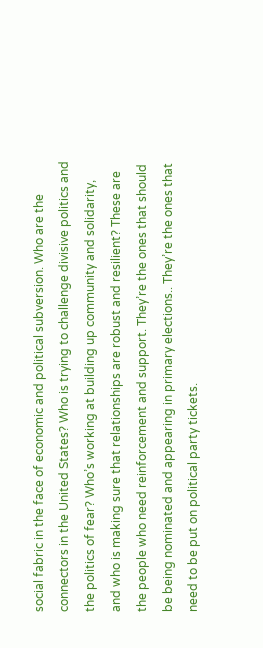social fabric in the face of economic and political subversion. Who are the connectors in the United States? Who is trying to challenge divisive politics and the politics of fear? Who’s working at building up community and solidarity, and who is making sure that relationships are robust and resilient? These are the people who need reinforcement and support. They’re the ones that should be being nominated and appearing in primary elections.. They’re the ones that need to be put on political party tickets.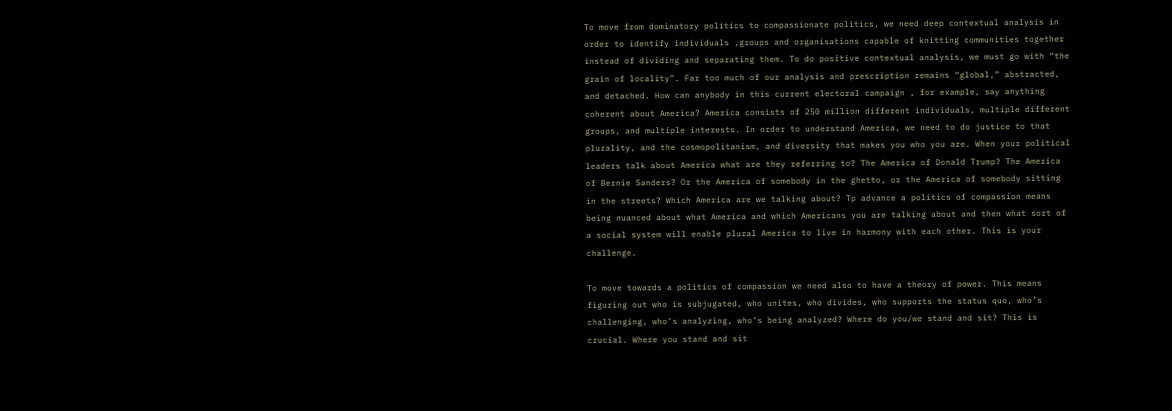To move from dominatory politics to compassionate politics, we need deep contextual analysis in order to identify individuals ,groups and organisations capable of knitting communities together instead of dividing and separating them. To do positive contextual analysis, we must go with “the grain of locality”. Far too much of our analysis and prescription remains “global,” abstracted, and detached. How can anybody in this current electoral campaign , for example, say anything coherent about America? America consists of 250 million different individuals, multiple different groups, and multiple interests. In order to understand America, we need to do justice to that plurality, and the cosmopolitanism, and diversity that makes you who you are. When your political leaders talk about America what are they referring to? The America of Donald Trump? The America of Bernie Sanders? Or the America of somebody in the ghetto, or the America of somebody sitting in the streets? Which America are we talking about? Tp advance a politics of compassion means being nuanced about what America and which Americans you are talking about and then what sort of a social system will enable plural America to live in harmony with each other. This is your challenge.

To move towards a politics of compassion we need also to have a theory of power. This means figuring out who is subjugated, who unites, who divides, who supports the status quo, who’s challenging, who’s analyzing, who’s being analyzed? Where do you/we stand and sit? This is crucial. Where you stand and sit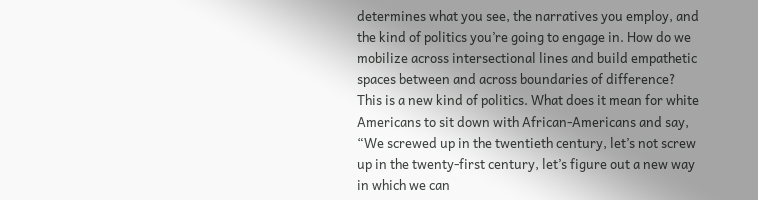determines what you see, the narratives you employ, and the kind of politics you’re going to engage in. How do we mobilize across intersectional lines and build empathetic spaces between and across boundaries of difference? This is a new kind of politics. What does it mean for white Americans to sit down with African-Americans and say, “We screwed up in the twentieth century, let’s not screw up in the twenty-first century, let’s figure out a new way in which we can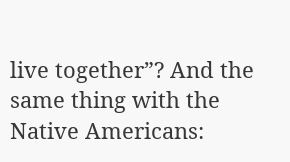live together”? And the same thing with the Native Americans: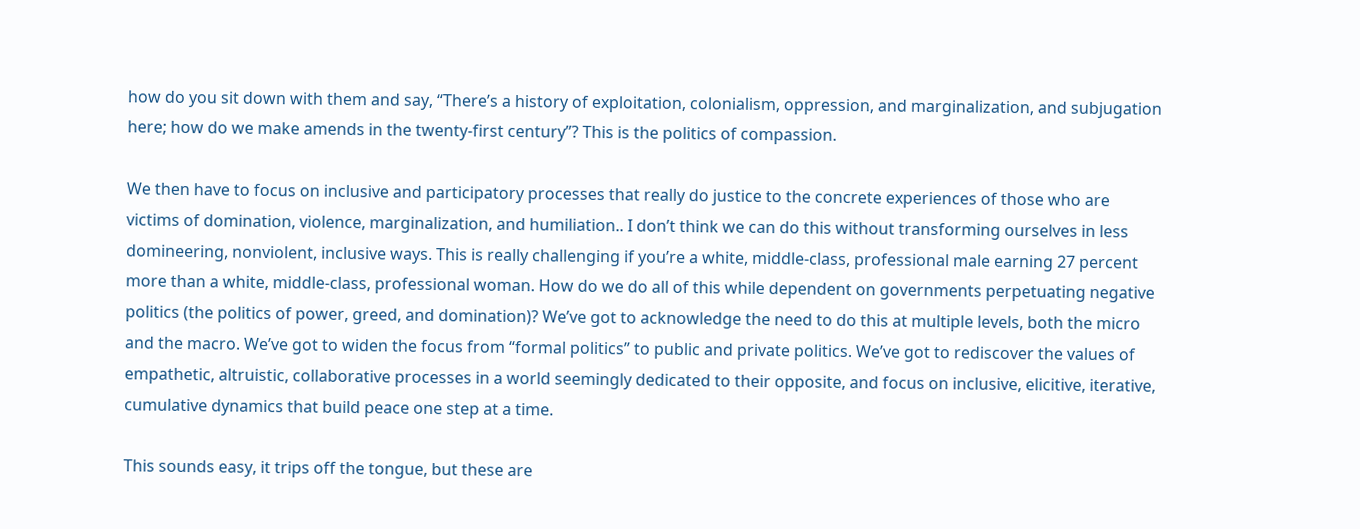how do you sit down with them and say, “There’s a history of exploitation, colonialism, oppression, and marginalization, and subjugation here; how do we make amends in the twenty-first century”? This is the politics of compassion.

We then have to focus on inclusive and participatory processes that really do justice to the concrete experiences of those who are victims of domination, violence, marginalization, and humiliation.. I don’t think we can do this without transforming ourselves in less domineering, nonviolent, inclusive ways. This is really challenging if you’re a white, middle-class, professional male earning 27 percent more than a white, middle-class, professional woman. How do we do all of this while dependent on governments perpetuating negative politics (the politics of power, greed, and domination)? We’ve got to acknowledge the need to do this at multiple levels, both the micro and the macro. We’ve got to widen the focus from “formal politics” to public and private politics. We’ve got to rediscover the values of empathetic, altruistic, collaborative processes in a world seemingly dedicated to their opposite, and focus on inclusive, elicitive, iterative, cumulative dynamics that build peace one step at a time.

This sounds easy, it trips off the tongue, but these are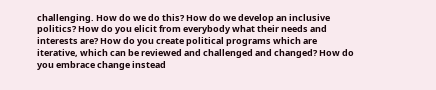challenging. How do we do this? How do we develop an inclusive politics? How do you elicit from everybody what their needs and interests are? How do you create political programs which are iterative, which can be reviewed and challenged and changed? How do you embrace change instead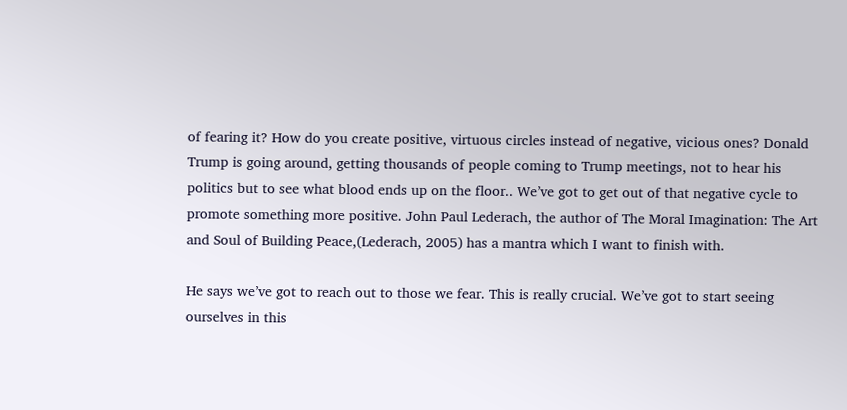of fearing it? How do you create positive, virtuous circles instead of negative, vicious ones? Donald Trump is going around, getting thousands of people coming to Trump meetings, not to hear his politics but to see what blood ends up on the floor.. We’ve got to get out of that negative cycle to promote something more positive. John Paul Lederach, the author of The Moral Imagination: The Art and Soul of Building Peace,(Lederach, 2005) has a mantra which I want to finish with.

He says we’ve got to reach out to those we fear. This is really crucial. We’ve got to start seeing ourselves in this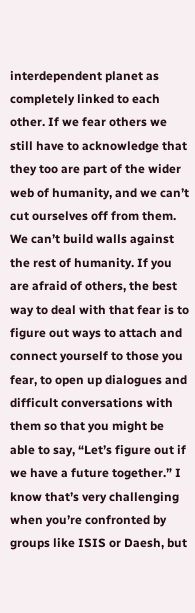interdependent planet as completely linked to each other. If we fear others we still have to acknowledge that they too are part of the wider web of humanity, and we can’t cut ourselves off from them. We can’t build walls against the rest of humanity. If you are afraid of others, the best way to deal with that fear is to figure out ways to attach and connect yourself to those you fear, to open up dialogues and difficult conversations with them so that you might be able to say, “Let’s figure out if we have a future together.” I know that’s very challenging when you’re confronted by groups like ISIS or Daesh, but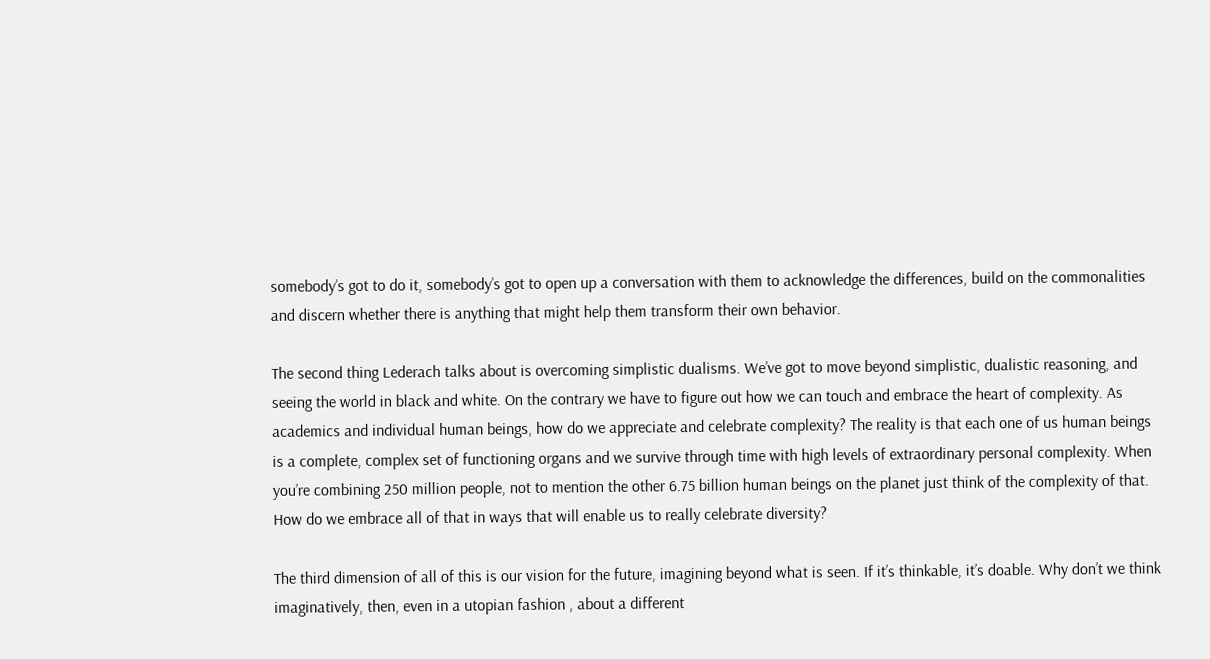somebody’s got to do it, somebody’s got to open up a conversation with them to acknowledge the differences, build on the commonalities and discern whether there is anything that might help them transform their own behavior.

The second thing Lederach talks about is overcoming simplistic dualisms. We’ve got to move beyond simplistic, dualistic reasoning, and seeing the world in black and white. On the contrary we have to figure out how we can touch and embrace the heart of complexity. As academics and individual human beings, how do we appreciate and celebrate complexity? The reality is that each one of us human beings is a complete, complex set of functioning organs and we survive through time with high levels of extraordinary personal complexity. When you’re combining 250 million people, not to mention the other 6.75 billion human beings on the planet just think of the complexity of that. How do we embrace all of that in ways that will enable us to really celebrate diversity?

The third dimension of all of this is our vision for the future, imagining beyond what is seen. If it’s thinkable, it’s doable. Why don’t we think imaginatively, then, even in a utopian fashion , about a different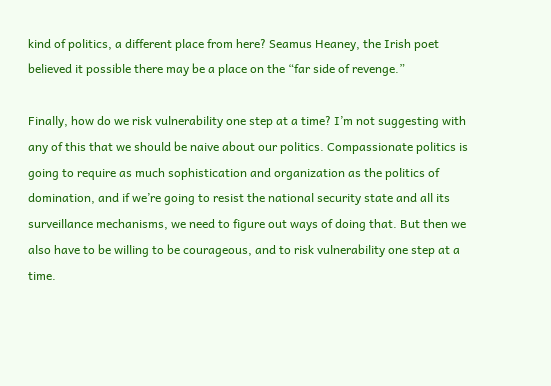kind of politics, a different place from here? Seamus Heaney, the Irish poet believed it possible there may be a place on the “far side of revenge.”

Finally, how do we risk vulnerability one step at a time? I’m not suggesting with any of this that we should be naive about our politics. Compassionate politics is going to require as much sophistication and organization as the politics of domination, and if we’re going to resist the national security state and all its surveillance mechanisms, we need to figure out ways of doing that. But then we also have to be willing to be courageous, and to risk vulnerability one step at a time.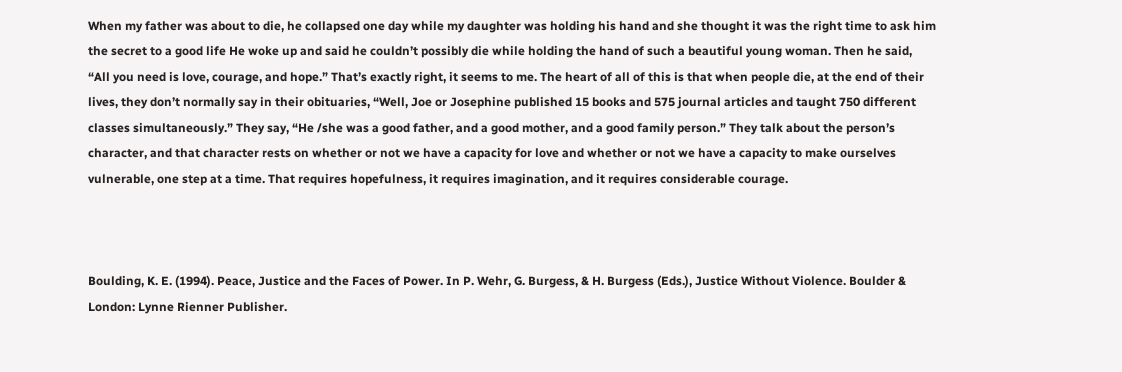When my father was about to die, he collapsed one day while my daughter was holding his hand and she thought it was the right time to ask him the secret to a good life He woke up and said he couldn’t possibly die while holding the hand of such a beautiful young woman. Then he said, “All you need is love, courage, and hope.” That’s exactly right, it seems to me. The heart of all of this is that when people die, at the end of their lives, they don’t normally say in their obituaries, “Well, Joe or Josephine published 15 books and 575 journal articles and taught 750 different classes simultaneously.” They say, “He /she was a good father, and a good mother, and a good family person.” They talk about the person’s character, and that character rests on whether or not we have a capacity for love and whether or not we have a capacity to make ourselves vulnerable, one step at a time. That requires hopefulness, it requires imagination, and it requires considerable courage.



Boulding, K. E. (1994). Peace, Justice and the Faces of Power. In P. Wehr, G. Burgess, & H. Burgess (Eds.), Justice Without Violence. Boulder & London: Lynne Rienner Publisher.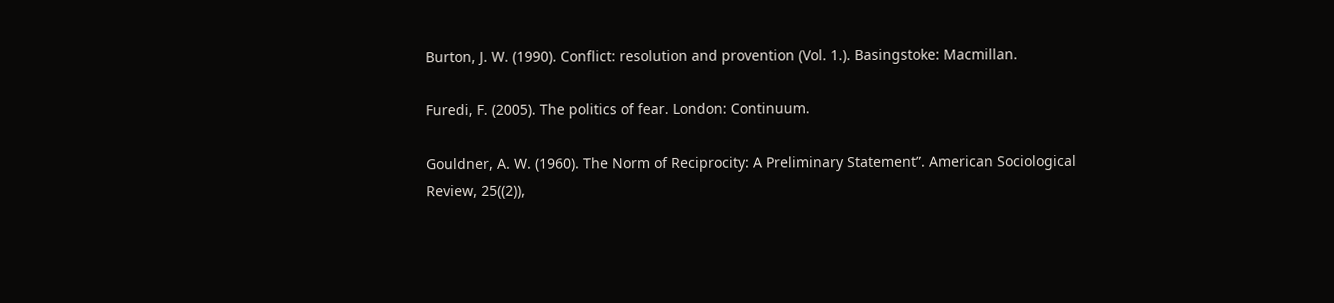Burton, J. W. (1990). Conflict: resolution and provention (Vol. 1.). Basingstoke: Macmillan.

Furedi, F. (2005). The politics of fear. London: Continuum.

Gouldner, A. W. (1960). The Norm of Reciprocity: A Preliminary Statement”. American Sociological Review, 25((2)),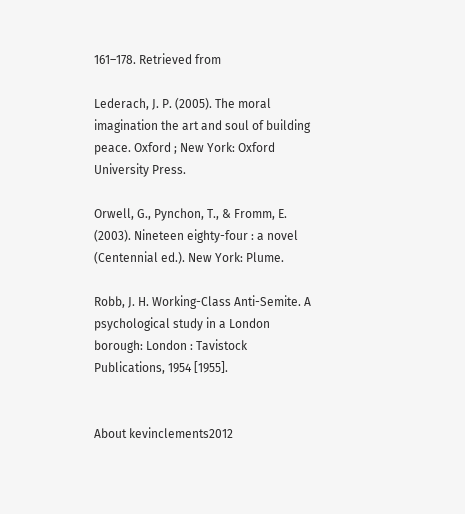161–178. Retrieved from

Lederach, J. P. (2005). The moral imagination the art and soul of building peace. Oxford ; New York: Oxford University Press.

Orwell, G., Pynchon, T., & Fromm, E. (2003). Nineteen eighty-four : a novel (Centennial ed.). New York: Plume.

Robb, J. H. Working-Class Anti-Semite. A psychological study in a London borough: London : Tavistock Publications, 1954 [1955].


About kevinclements2012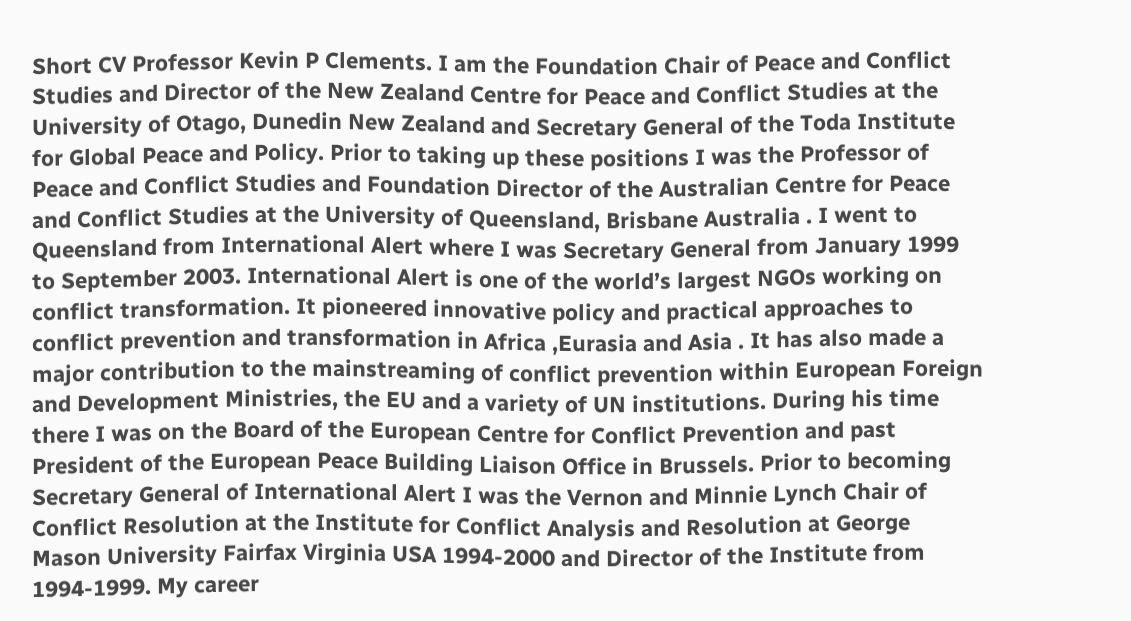Short CV Professor Kevin P Clements. I am the Foundation Chair of Peace and Conflict Studies and Director of the New Zealand Centre for Peace and Conflict Studies at the University of Otago, Dunedin New Zealand and Secretary General of the Toda Institute for Global Peace and Policy. Prior to taking up these positions I was the Professor of Peace and Conflict Studies and Foundation Director of the Australian Centre for Peace and Conflict Studies at the University of Queensland, Brisbane Australia . I went to Queensland from International Alert where I was Secretary General from January 1999 to September 2003. International Alert is one of the world’s largest NGOs working on conflict transformation. It pioneered innovative policy and practical approaches to conflict prevention and transformation in Africa ,Eurasia and Asia . It has also made a major contribution to the mainstreaming of conflict prevention within European Foreign and Development Ministries, the EU and a variety of UN institutions. During his time there I was on the Board of the European Centre for Conflict Prevention and past President of the European Peace Building Liaison Office in Brussels. Prior to becoming Secretary General of International Alert I was the Vernon and Minnie Lynch Chair of Conflict Resolution at the Institute for Conflict Analysis and Resolution at George Mason University Fairfax Virginia USA 1994-2000 and Director of the Institute from 1994-1999. My career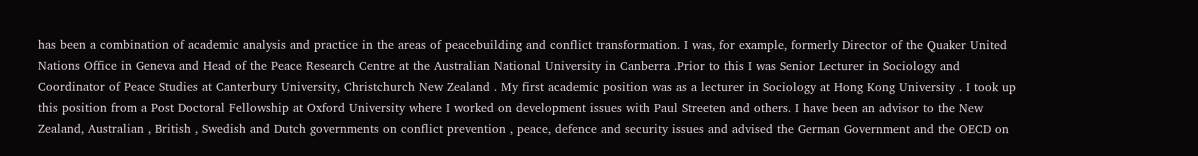has been a combination of academic analysis and practice in the areas of peacebuilding and conflict transformation. I was, for example, formerly Director of the Quaker United Nations Office in Geneva and Head of the Peace Research Centre at the Australian National University in Canberra .Prior to this I was Senior Lecturer in Sociology and Coordinator of Peace Studies at Canterbury University, Christchurch New Zealand . My first academic position was as a lecturer in Sociology at Hong Kong University . I took up this position from a Post Doctoral Fellowship at Oxford University where I worked on development issues with Paul Streeten and others. I have been an advisor to the New Zealand, Australian , British , Swedish and Dutch governments on conflict prevention , peace, defence and security issues and advised the German Government and the OECD on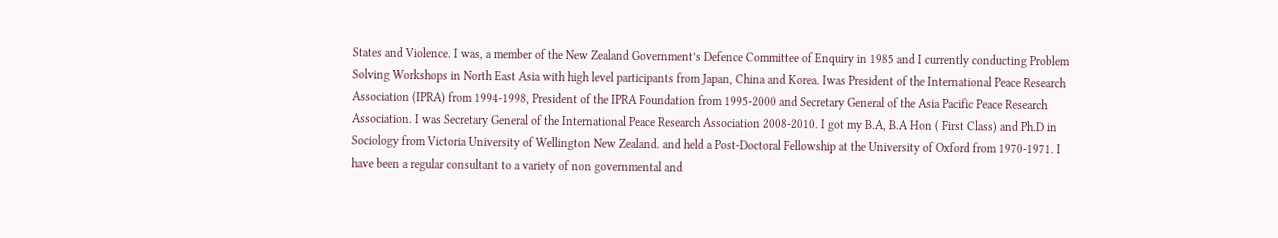States and Violence. I was, a member of the New Zealand Government’s Defence Committee of Enquiry in 1985 and I currently conducting Problem Solving Workshops in North East Asia with high level participants from Japan, China and Korea. Iwas President of the International Peace Research Association (IPRA) from 1994-1998, President of the IPRA Foundation from 1995-2000 and Secretary General of the Asia Pacific Peace Research Association. I was Secretary General of the International Peace Research Association 2008-2010. I got my B.A, B.A Hon ( First Class) and Ph.D in Sociology from Victoria University of Wellington New Zealand. and held a Post-Doctoral Fellowship at the University of Oxford from 1970-1971. I have been a regular consultant to a variety of non governmental and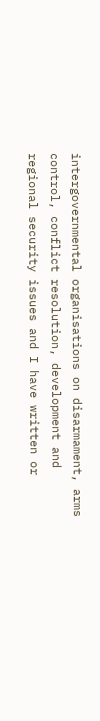intergovernmental organisations on disarmament, arms control, conflict resolution, development and regional security issues and I have written or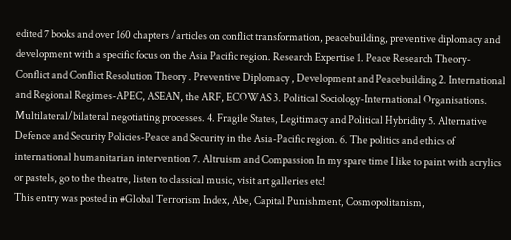edited 7 books and over 160 chapters /articles on conflict transformation, peacebuilding, preventive diplomacy and development with a specific focus on the Asia Pacific region. Research Expertise 1. Peace Research Theory- Conflict and Conflict Resolution Theory . Preventive Diplomacy , Development and Peacebuilding 2. International and Regional Regimes-APEC, ASEAN, the ARF, ECOWAS 3. Political Sociology-International Organisations. Multilateral/bilateral negotiating processes. 4. Fragile States, Legitimacy and Political Hybridity 5. Alternative Defence and Security Policies-Peace and Security in the Asia-Pacific region. 6. The politics and ethics of international humanitarian intervention 7. Altruism and Compassion In my spare time I like to paint with acrylics or pastels, go to the theatre, listen to classical music, visit art galleries etc!
This entry was posted in #Global Terrorism Index, Abe, Capital Punishment, Cosmopolitanism,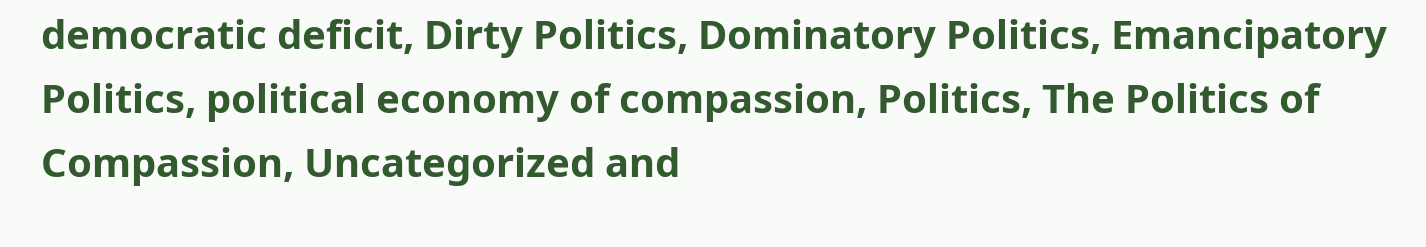democratic deficit, Dirty Politics, Dominatory Politics, Emancipatory Politics, political economy of compassion, Politics, The Politics of Compassion, Uncategorized and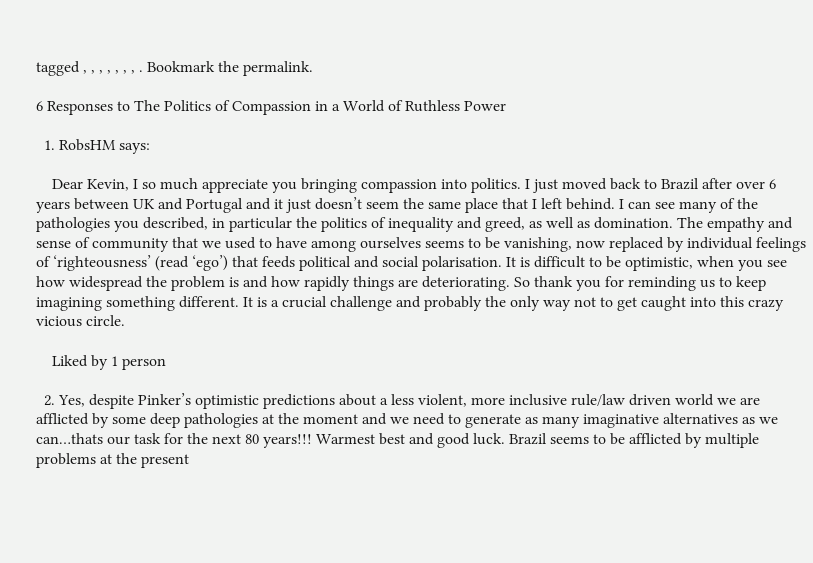tagged , , , , , , , . Bookmark the permalink.

6 Responses to The Politics of Compassion in a World of Ruthless Power

  1. RobsHM says:

    Dear Kevin, I so much appreciate you bringing compassion into politics. I just moved back to Brazil after over 6 years between UK and Portugal and it just doesn’t seem the same place that I left behind. I can see many of the pathologies you described, in particular the politics of inequality and greed, as well as domination. The empathy and sense of community that we used to have among ourselves seems to be vanishing, now replaced by individual feelings of ‘righteousness’ (read ‘ego’) that feeds political and social polarisation. It is difficult to be optimistic, when you see how widespread the problem is and how rapidly things are deteriorating. So thank you for reminding us to keep imagining something different. It is a crucial challenge and probably the only way not to get caught into this crazy vicious circle.

    Liked by 1 person

  2. Yes, despite Pinker’s optimistic predictions about a less violent, more inclusive rule/law driven world we are afflicted by some deep pathologies at the moment and we need to generate as many imaginative alternatives as we can…thats our task for the next 80 years!!! Warmest best and good luck. Brazil seems to be afflicted by multiple problems at the present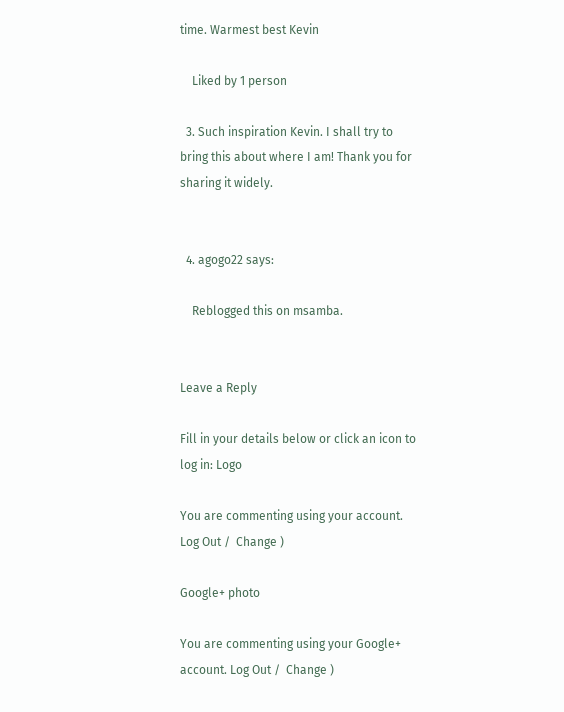time. Warmest best Kevin

    Liked by 1 person

  3. Such inspiration Kevin. I shall try to bring this about where I am! Thank you for sharing it widely.


  4. agogo22 says:

    Reblogged this on msamba.


Leave a Reply

Fill in your details below or click an icon to log in: Logo

You are commenting using your account. Log Out /  Change )

Google+ photo

You are commenting using your Google+ account. Log Out /  Change )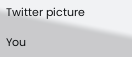Twitter picture

You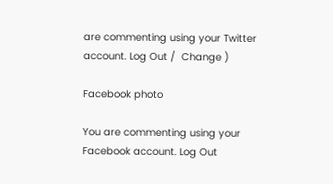are commenting using your Twitter account. Log Out /  Change )

Facebook photo

You are commenting using your Facebook account. Log Out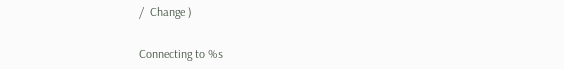/  Change )


Connecting to %s